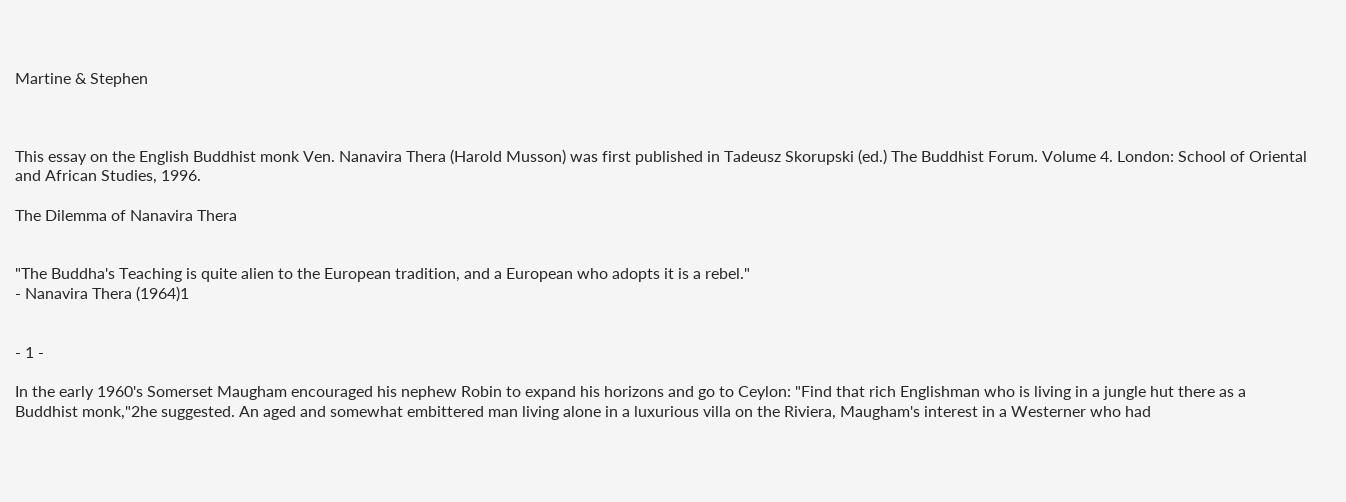Martine & Stephen



This essay on the English Buddhist monk Ven. Nanavira Thera (Harold Musson) was first published in Tadeusz Skorupski (ed.) The Buddhist Forum. Volume 4. London: School of Oriental and African Studies, 1996.

The Dilemma of Nanavira Thera


"The Buddha's Teaching is quite alien to the European tradition, and a European who adopts it is a rebel."
- Nanavira Thera (1964)1


- 1 -

In the early 1960's Somerset Maugham encouraged his nephew Robin to expand his horizons and go to Ceylon: "Find that rich Englishman who is living in a jungle hut there as a Buddhist monk,"2he suggested. An aged and somewhat embittered man living alone in a luxurious villa on the Riviera, Maugham's interest in a Westerner who had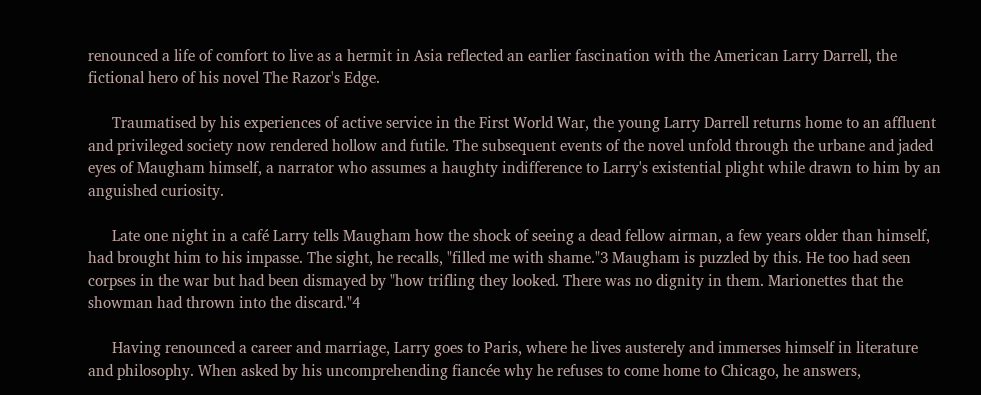renounced a life of comfort to live as a hermit in Asia reflected an earlier fascination with the American Larry Darrell, the fictional hero of his novel The Razor's Edge.

      Traumatised by his experiences of active service in the First World War, the young Larry Darrell returns home to an affluent and privileged society now rendered hollow and futile. The subsequent events of the novel unfold through the urbane and jaded eyes of Maugham himself, a narrator who assumes a haughty indifference to Larry's existential plight while drawn to him by an anguished curiosity.

      Late one night in a café Larry tells Maugham how the shock of seeing a dead fellow airman, a few years older than himself, had brought him to his impasse. The sight, he recalls, "filled me with shame."3 Maugham is puzzled by this. He too had seen corpses in the war but had been dismayed by "how trifling they looked. There was no dignity in them. Marionettes that the showman had thrown into the discard."4

      Having renounced a career and marriage, Larry goes to Paris, where he lives austerely and immerses himself in literature and philosophy. When asked by his uncomprehending fiancée why he refuses to come home to Chicago, he answers,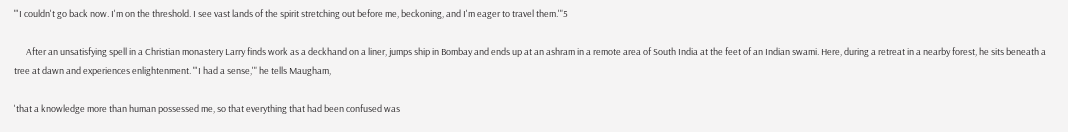"'I couldn't go back now. I'm on the threshold. I see vast lands of the spirit stretching out before me, beckoning, and I'm eager to travel them.'"5

      After an unsatisfying spell in a Christian monastery Larry finds work as a deckhand on a liner, jumps ship in Bombay and ends up at an ashram in a remote area of South India at the feet of an Indian swami. Here, during a retreat in a nearby forest, he sits beneath a tree at dawn and experiences enlightenment. "'I had a sense,'" he tells Maugham,

'that a knowledge more than human possessed me, so that everything that had been confused was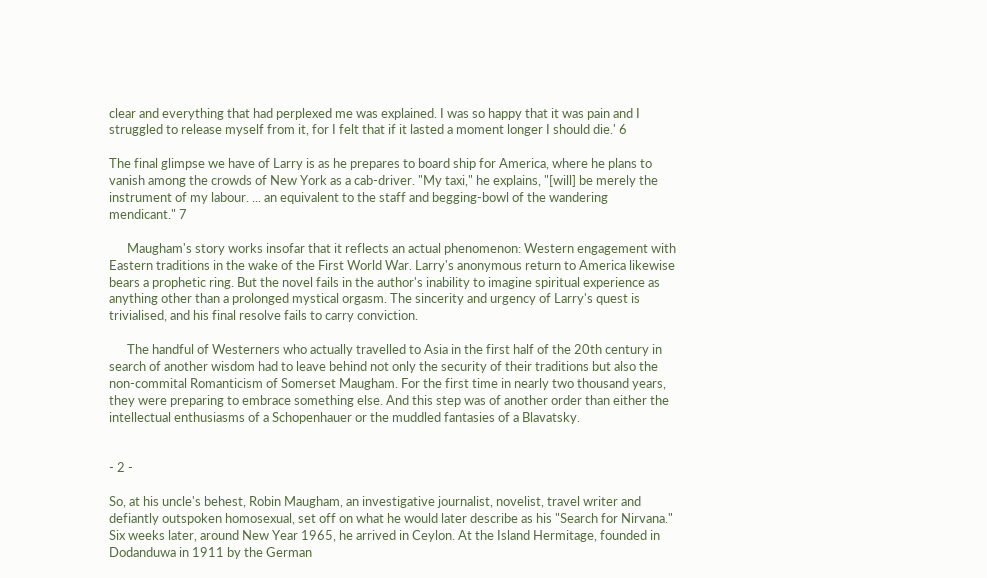clear and everything that had perplexed me was explained. I was so happy that it was pain and I struggled to release myself from it, for I felt that if it lasted a moment longer I should die.' 6

The final glimpse we have of Larry is as he prepares to board ship for America, where he plans to vanish among the crowds of New York as a cab-driver. "My taxi," he explains, "[will] be merely the instrument of my labour. ... an equivalent to the staff and begging-bowl of the wandering mendicant." 7

      Maugham's story works insofar that it reflects an actual phenomenon: Western engagement with Eastern traditions in the wake of the First World War. Larry's anonymous return to America likewise bears a prophetic ring. But the novel fails in the author's inability to imagine spiritual experience as anything other than a prolonged mystical orgasm. The sincerity and urgency of Larry's quest is trivialised, and his final resolve fails to carry conviction.

      The handful of Westerners who actually travelled to Asia in the first half of the 20th century in search of another wisdom had to leave behind not only the security of their traditions but also the non-commital Romanticism of Somerset Maugham. For the first time in nearly two thousand years, they were preparing to embrace something else. And this step was of another order than either the intellectual enthusiasms of a Schopenhauer or the muddled fantasies of a Blavatsky.


- 2 -

So, at his uncle's behest, Robin Maugham, an investigative journalist, novelist, travel writer and defiantly outspoken homosexual, set off on what he would later describe as his "Search for Nirvana." Six weeks later, around New Year 1965, he arrived in Ceylon. At the Island Hermitage, founded in Dodanduwa in 1911 by the German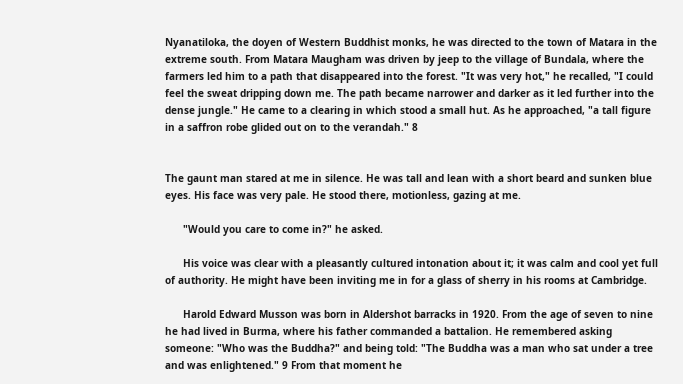Nyanatiloka, the doyen of Western Buddhist monks, he was directed to the town of Matara in the extreme south. From Matara Maugham was driven by jeep to the village of Bundala, where the farmers led him to a path that disappeared into the forest. "It was very hot," he recalled, "I could feel the sweat dripping down me. The path became narrower and darker as it led further into the dense jungle." He came to a clearing in which stood a small hut. As he approached, "a tall figure in a saffron robe glided out on to the verandah." 8


The gaunt man stared at me in silence. He was tall and lean with a short beard and sunken blue eyes. His face was very pale. He stood there, motionless, gazing at me.

      "Would you care to come in?" he asked.

      His voice was clear with a pleasantly cultured intonation about it; it was calm and cool yet full of authority. He might have been inviting me in for a glass of sherry in his rooms at Cambridge.

      Harold Edward Musson was born in Aldershot barracks in 1920. From the age of seven to nine he had lived in Burma, where his father commanded a battalion. He remembered asking someone: "Who was the Buddha?" and being told: "The Buddha was a man who sat under a tree and was enlightened." 9 From that moment he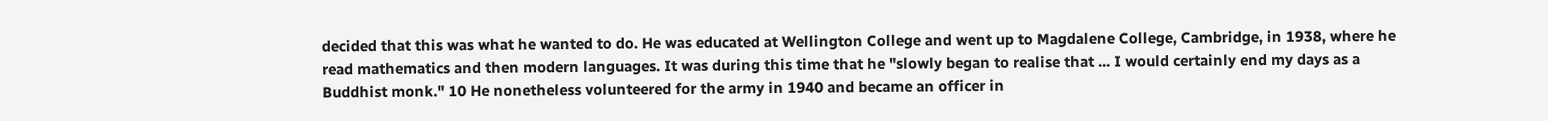decided that this was what he wanted to do. He was educated at Wellington College and went up to Magdalene College, Cambridge, in 1938, where he read mathematics and then modern languages. It was during this time that he "slowly began to realise that ... I would certainly end my days as a Buddhist monk." 10 He nonetheless volunteered for the army in 1940 and became an officer in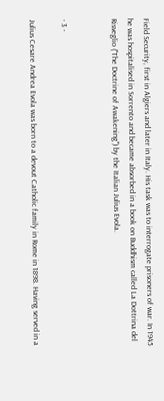Field Security, first in Algiers and later in Italy. His task was to interrogate prisoners of war. In 1945 he was hospitalised in Sorrento and became absorbed in a book on Buddhism called La Dottrina del Risveglio ("The Doctrine of Awakening") by the Italian Julius Evola.


- 3 -

Julius Cesare Andrea Evola was born to a devout Catholic family in Rome in 1898. Having served in a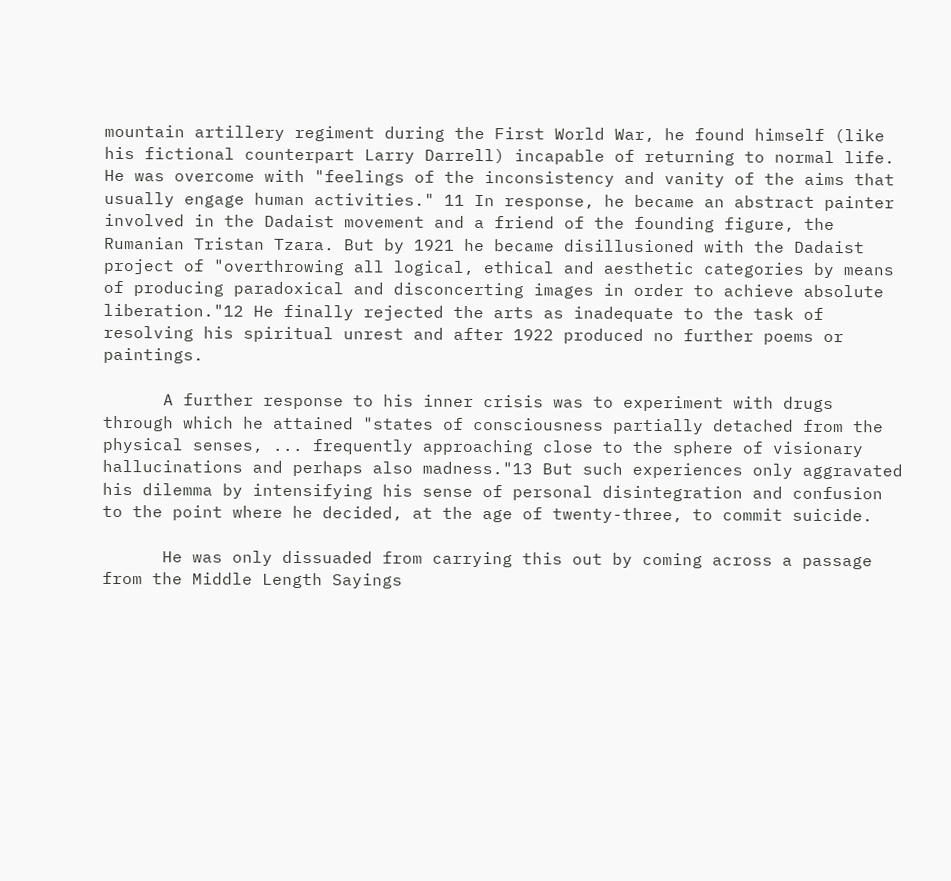mountain artillery regiment during the First World War, he found himself (like his fictional counterpart Larry Darrell) incapable of returning to normal life. He was overcome with "feelings of the inconsistency and vanity of the aims that usually engage human activities." 11 In response, he became an abstract painter involved in the Dadaist movement and a friend of the founding figure, the Rumanian Tristan Tzara. But by 1921 he became disillusioned with the Dadaist project of "overthrowing all logical, ethical and aesthetic categories by means of producing paradoxical and disconcerting images in order to achieve absolute liberation."12 He finally rejected the arts as inadequate to the task of resolving his spiritual unrest and after 1922 produced no further poems or paintings.

      A further response to his inner crisis was to experiment with drugs through which he attained "states of consciousness partially detached from the physical senses, ... frequently approaching close to the sphere of visionary hallucinations and perhaps also madness."13 But such experiences only aggravated his dilemma by intensifying his sense of personal disintegration and confusion to the point where he decided, at the age of twenty-three, to commit suicide.

      He was only dissuaded from carrying this out by coming across a passage from the Middle Length Sayings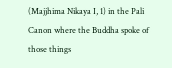(Majjhima Nikaya I, 1) in the Pali Canon where the Buddha spoke of those things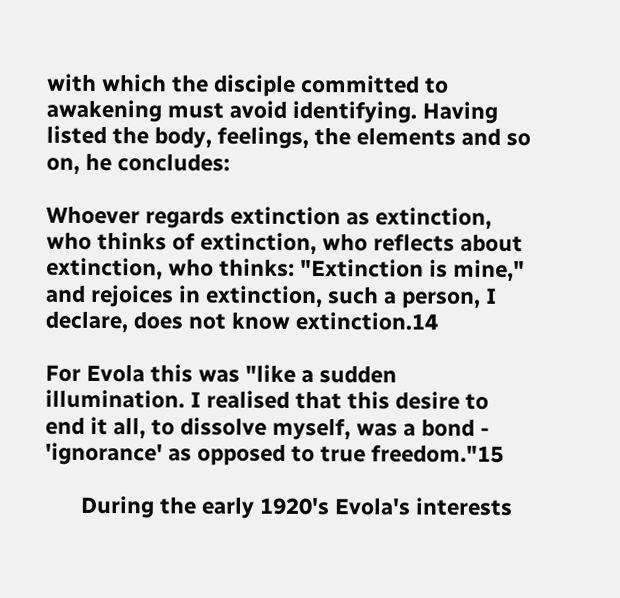with which the disciple committed to awakening must avoid identifying. Having listed the body, feelings, the elements and so on, he concludes:

Whoever regards extinction as extinction, who thinks of extinction, who reflects about extinction, who thinks: "Extinction is mine," and rejoices in extinction, such a person, I declare, does not know extinction.14

For Evola this was "like a sudden illumination. I realised that this desire to end it all, to dissolve myself, was a bond - 'ignorance' as opposed to true freedom."15

      During the early 1920's Evola's interests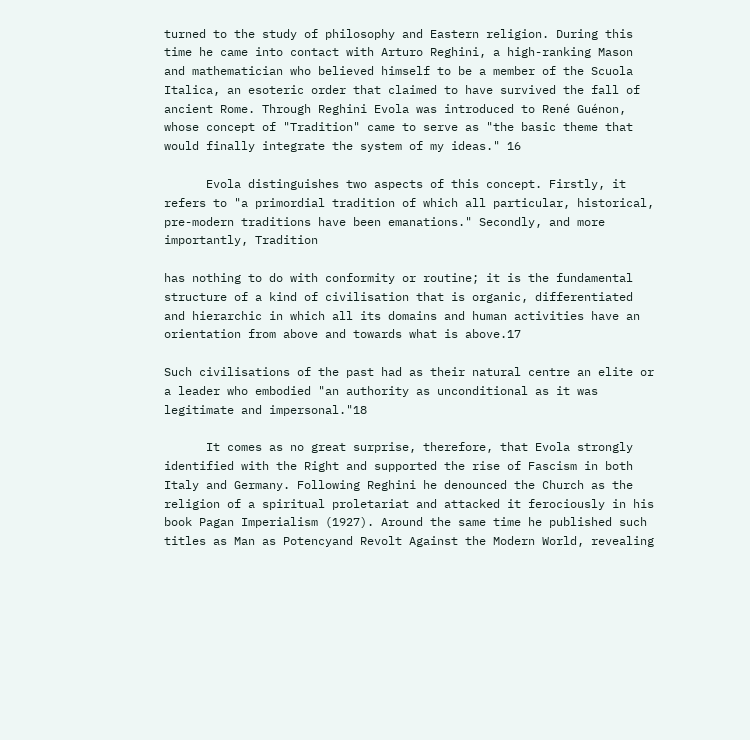turned to the study of philosophy and Eastern religion. During this time he came into contact with Arturo Reghini, a high-ranking Mason and mathematician who believed himself to be a member of the Scuola Italica, an esoteric order that claimed to have survived the fall of ancient Rome. Through Reghini Evola was introduced to René Guénon, whose concept of "Tradition" came to serve as "the basic theme that would finally integrate the system of my ideas." 16

      Evola distinguishes two aspects of this concept. Firstly, it refers to "a primordial tradition of which all particular, historical, pre-modern traditions have been emanations." Secondly, and more importantly, Tradition

has nothing to do with conformity or routine; it is the fundamental structure of a kind of civilisation that is organic, differentiated and hierarchic in which all its domains and human activities have an orientation from above and towards what is above.17

Such civilisations of the past had as their natural centre an elite or a leader who embodied "an authority as unconditional as it was legitimate and impersonal."18

      It comes as no great surprise, therefore, that Evola strongly identified with the Right and supported the rise of Fascism in both Italy and Germany. Following Reghini he denounced the Church as the religion of a spiritual proletariat and attacked it ferociously in his book Pagan Imperialism (1927). Around the same time he published such titles as Man as Potencyand Revolt Against the Modern World, revealing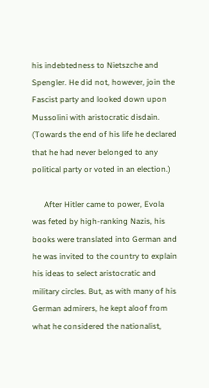his indebtedness to Nietszche and Spengler. He did not, however, join the Fascist party and looked down upon Mussolini with aristocratic disdain. (Towards the end of his life he declared that he had never belonged to any political party or voted in an election.)

      After Hitler came to power, Evola was feted by high-ranking Nazis, his books were translated into German and he was invited to the country to explain his ideas to select aristocratic and military circles. But, as with many of his German admirers, he kept aloof from what he considered the nationalist,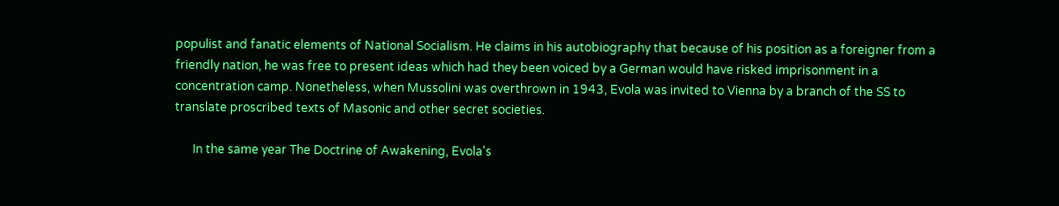populist and fanatic elements of National Socialism. He claims in his autobiography that because of his position as a foreigner from a friendly nation, he was free to present ideas which had they been voiced by a German would have risked imprisonment in a concentration camp. Nonetheless, when Mussolini was overthrown in 1943, Evola was invited to Vienna by a branch of the SS to translate proscribed texts of Masonic and other secret societies.

      In the same year The Doctrine of Awakening, Evola's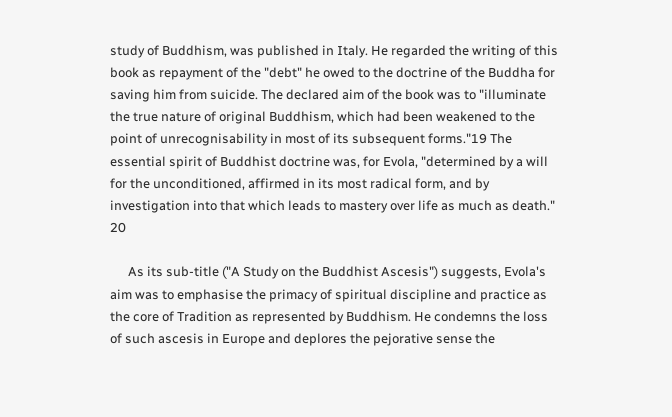study of Buddhism, was published in Italy. He regarded the writing of this book as repayment of the "debt" he owed to the doctrine of the Buddha for saving him from suicide. The declared aim of the book was to "illuminate the true nature of original Buddhism, which had been weakened to the point of unrecognisability in most of its subsequent forms."19 The essential spirit of Buddhist doctrine was, for Evola, "determined by a will for the unconditioned, affirmed in its most radical form, and by investigation into that which leads to mastery over life as much as death." 20

      As its sub-title ("A Study on the Buddhist Ascesis") suggests, Evola's aim was to emphasise the primacy of spiritual discipline and practice as the core of Tradition as represented by Buddhism. He condemns the loss of such ascesis in Europe and deplores the pejorative sense the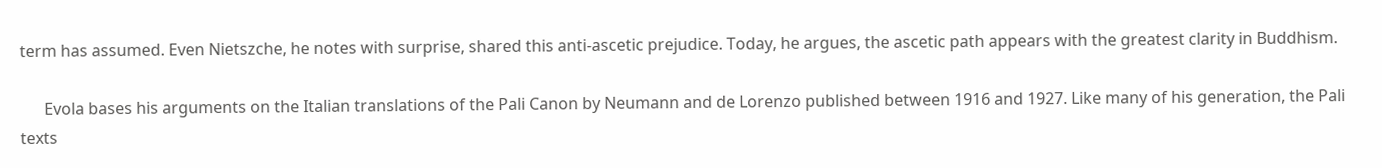term has assumed. Even Nietszche, he notes with surprise, shared this anti-ascetic prejudice. Today, he argues, the ascetic path appears with the greatest clarity in Buddhism.

      Evola bases his arguments on the Italian translations of the Pali Canon by Neumann and de Lorenzo published between 1916 and 1927. Like many of his generation, the Pali texts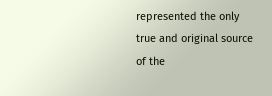represented the only true and original source of the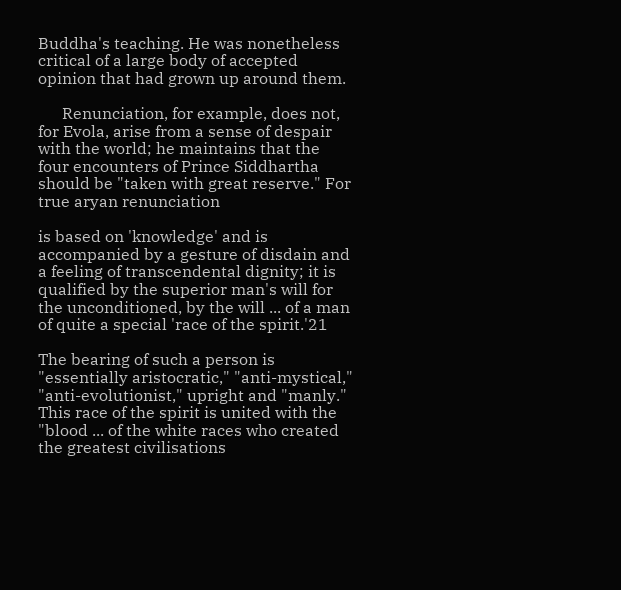Buddha's teaching. He was nonetheless critical of a large body of accepted opinion that had grown up around them.

      Renunciation, for example, does not, for Evola, arise from a sense of despair with the world; he maintains that the four encounters of Prince Siddhartha should be "taken with great reserve." For true aryan renunciation

is based on 'knowledge' and is accompanied by a gesture of disdain and a feeling of transcendental dignity; it is qualified by the superior man's will for the unconditioned, by the will ... of a man of quite a special 'race of the spirit.'21

The bearing of such a person is "essentially aristocratic," "anti-mystical," "anti-evolutionist," upright and "manly." This race of the spirit is united with the "blood ... of the white races who created the greatest civilisations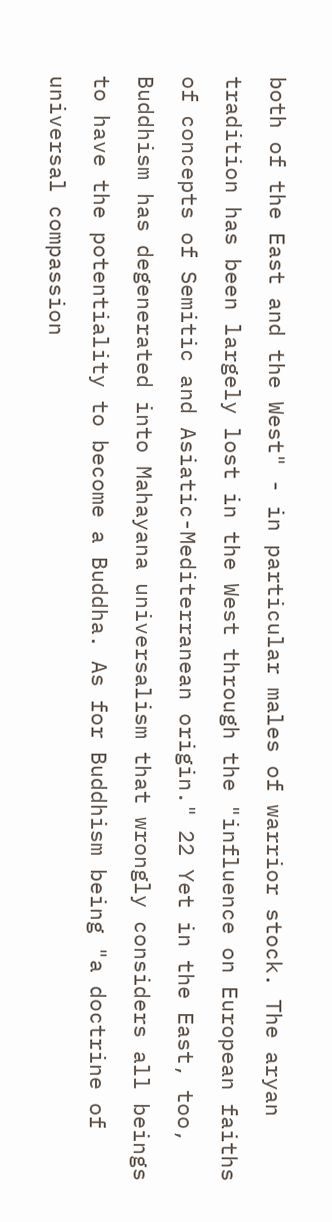both of the East and the West" - in particular males of warrior stock. The aryan tradition has been largely lost in the West through the "influence on European faiths of concepts of Semitic and Asiatic-Mediterranean origin." 22 Yet in the East, too, Buddhism has degenerated into Mahayana universalism that wrongly considers all beings to have the potentiality to become a Buddha. As for Buddhism being "a doctrine of universal compassion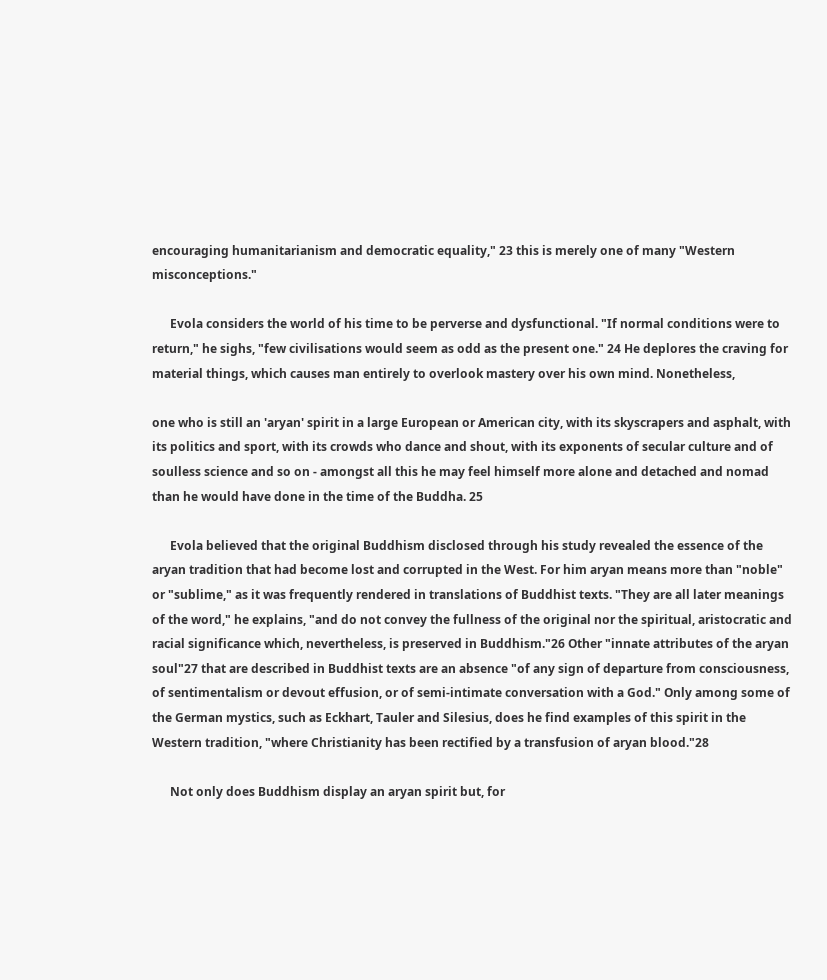encouraging humanitarianism and democratic equality," 23 this is merely one of many "Western misconceptions."

      Evola considers the world of his time to be perverse and dysfunctional. "If normal conditions were to return," he sighs, "few civilisations would seem as odd as the present one." 24 He deplores the craving for material things, which causes man entirely to overlook mastery over his own mind. Nonetheless,

one who is still an 'aryan' spirit in a large European or American city, with its skyscrapers and asphalt, with its politics and sport, with its crowds who dance and shout, with its exponents of secular culture and of soulless science and so on - amongst all this he may feel himself more alone and detached and nomad than he would have done in the time of the Buddha. 25

      Evola believed that the original Buddhism disclosed through his study revealed the essence of the aryan tradition that had become lost and corrupted in the West. For him aryan means more than "noble" or "sublime," as it was frequently rendered in translations of Buddhist texts. "They are all later meanings of the word," he explains, "and do not convey the fullness of the original nor the spiritual, aristocratic and racial significance which, nevertheless, is preserved in Buddhism."26 Other "innate attributes of the aryan soul"27 that are described in Buddhist texts are an absence "of any sign of departure from consciousness, of sentimentalism or devout effusion, or of semi-intimate conversation with a God." Only among some of the German mystics, such as Eckhart, Tauler and Silesius, does he find examples of this spirit in the Western tradition, "where Christianity has been rectified by a transfusion of aryan blood."28

      Not only does Buddhism display an aryan spirit but, for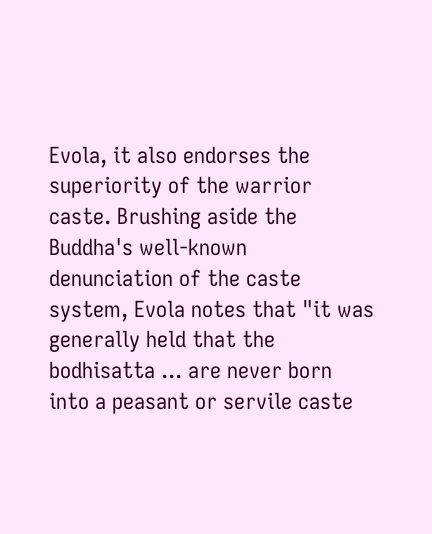Evola, it also endorses the superiority of the warrior caste. Brushing aside the Buddha's well-known denunciation of the caste system, Evola notes that "it was generally held that the bodhisatta ... are never born into a peasant or servile caste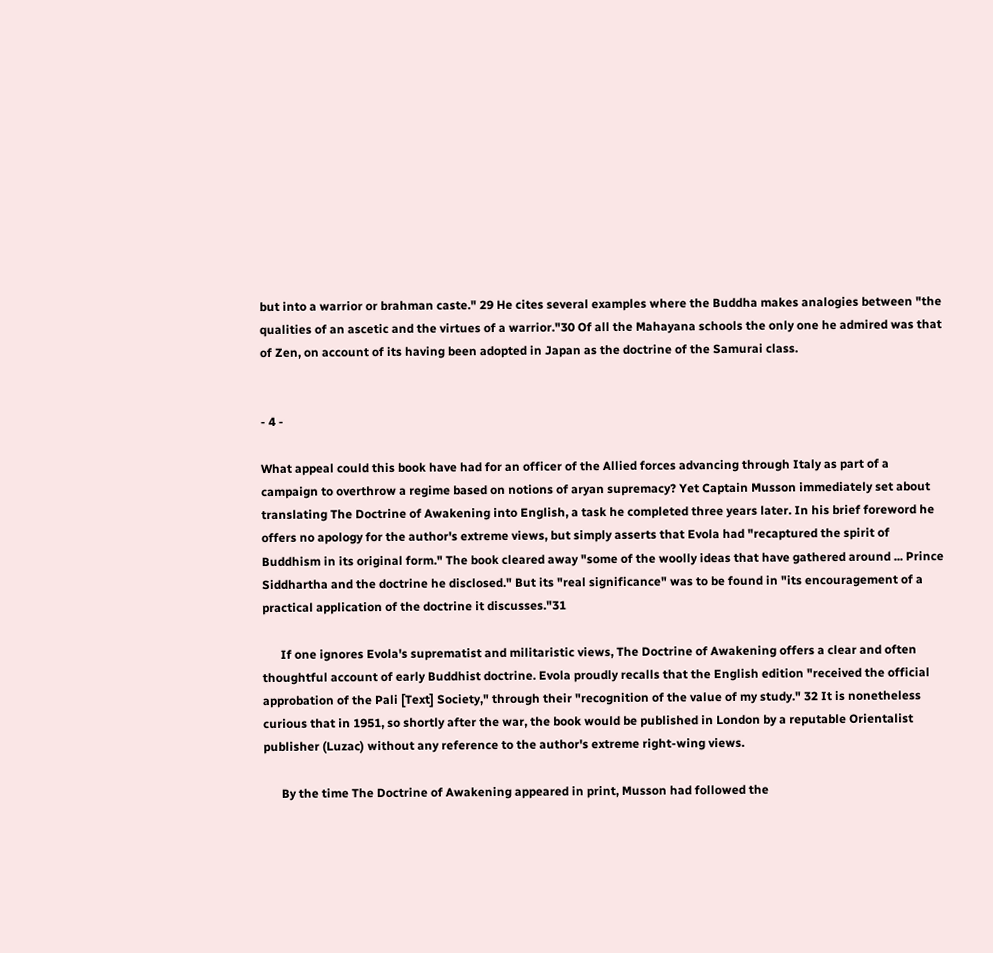but into a warrior or brahman caste." 29 He cites several examples where the Buddha makes analogies between "the qualities of an ascetic and the virtues of a warrior."30 Of all the Mahayana schools the only one he admired was that of Zen, on account of its having been adopted in Japan as the doctrine of the Samurai class.


- 4 -

What appeal could this book have had for an officer of the Allied forces advancing through Italy as part of a campaign to overthrow a regime based on notions of aryan supremacy? Yet Captain Musson immediately set about translating The Doctrine of Awakening into English, a task he completed three years later. In his brief foreword he offers no apology for the author's extreme views, but simply asserts that Evola had "recaptured the spirit of Buddhism in its original form." The book cleared away "some of the woolly ideas that have gathered around ... Prince Siddhartha and the doctrine he disclosed." But its "real significance" was to be found in "its encouragement of a practical application of the doctrine it discusses."31

      If one ignores Evola's suprematist and militaristic views, The Doctrine of Awakening offers a clear and often thoughtful account of early Buddhist doctrine. Evola proudly recalls that the English edition "received the official approbation of the Pali [Text] Society," through their "recognition of the value of my study." 32 It is nonetheless curious that in 1951, so shortly after the war, the book would be published in London by a reputable Orientalist publisher (Luzac) without any reference to the author's extreme right-wing views.

      By the time The Doctrine of Awakening appeared in print, Musson had followed the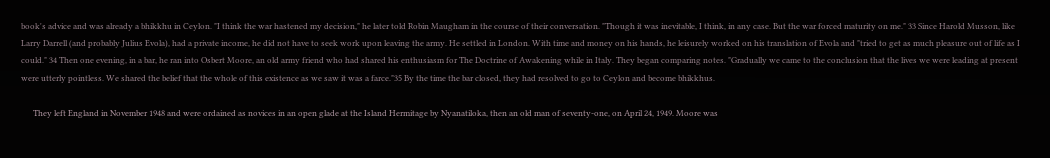book's advice and was already a bhikkhu in Ceylon. "I think the war hastened my decision," he later told Robin Maugham in the course of their conversation. "Though it was inevitable, I think, in any case. But the war forced maturity on me." 33 Since Harold Musson, like Larry Darrell (and probably Julius Evola), had a private income, he did not have to seek work upon leaving the army. He settled in London. With time and money on his hands, he leisurely worked on his translation of Evola and "tried to get as much pleasure out of life as I could." 34 Then one evening, in a bar, he ran into Osbert Moore, an old army friend who had shared his enthusiasm for The Doctrine of Awakening while in Italy. They began comparing notes. "Gradually we came to the conclusion that the lives we were leading at present were utterly pointless. We shared the belief that the whole of this existence as we saw it was a farce."35 By the time the bar closed, they had resolved to go to Ceylon and become bhikkhus.

      They left England in November 1948 and were ordained as novices in an open glade at the Island Hermitage by Nyanatiloka, then an old man of seventy-one, on April 24, 1949. Moore was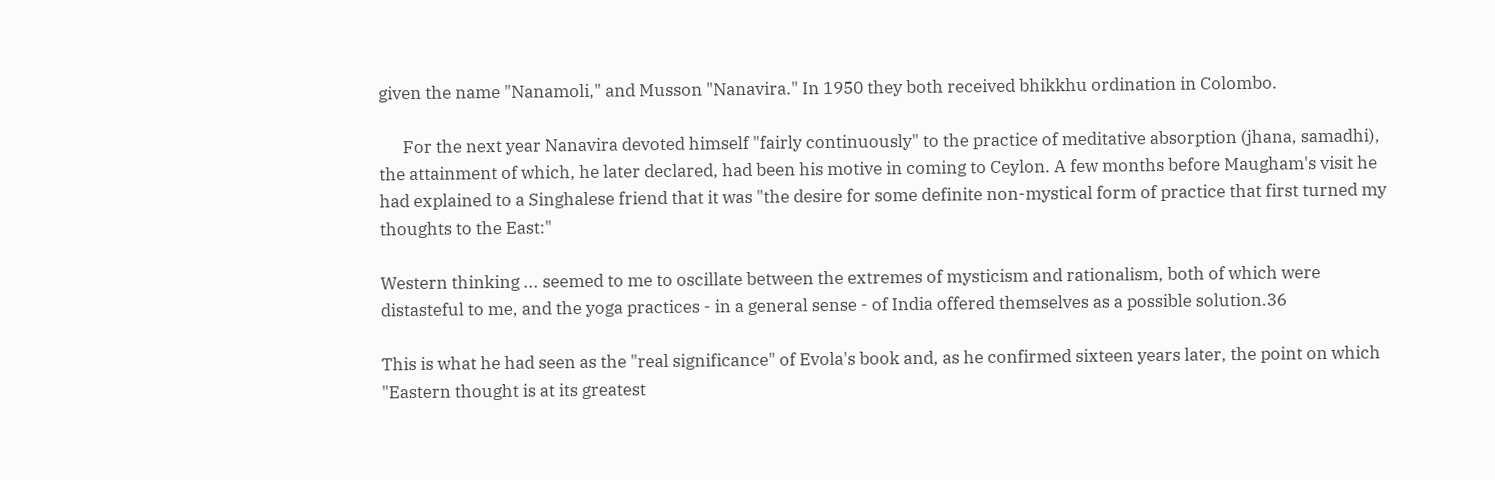given the name "Nanamoli," and Musson "Nanavira." In 1950 they both received bhikkhu ordination in Colombo.

      For the next year Nanavira devoted himself "fairly continuously" to the practice of meditative absorption (jhana, samadhi), the attainment of which, he later declared, had been his motive in coming to Ceylon. A few months before Maugham's visit he had explained to a Singhalese friend that it was "the desire for some definite non-mystical form of practice that first turned my thoughts to the East:"

Western thinking ... seemed to me to oscillate between the extremes of mysticism and rationalism, both of which were distasteful to me, and the yoga practices - in a general sense - of India offered themselves as a possible solution.36

This is what he had seen as the "real significance" of Evola's book and, as he confirmed sixteen years later, the point on which "Eastern thought is at its greatest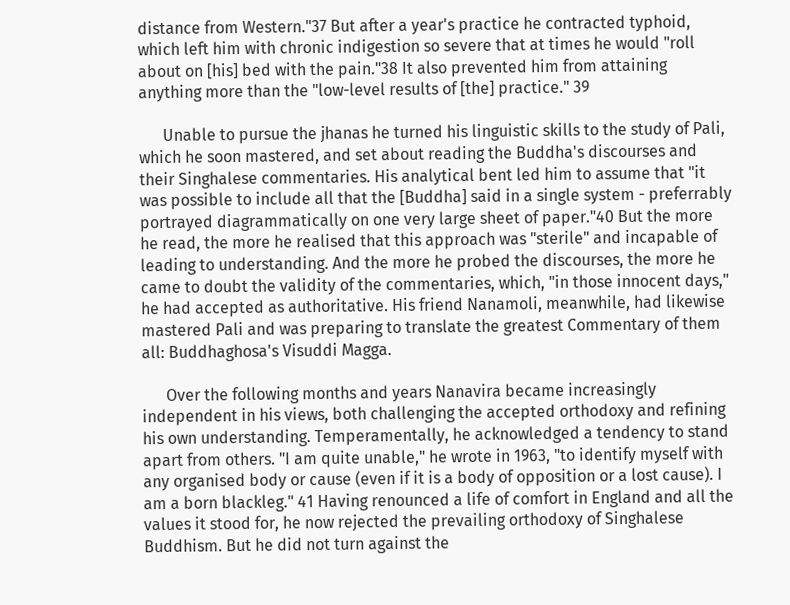distance from Western."37 But after a year's practice he contracted typhoid, which left him with chronic indigestion so severe that at times he would "roll about on [his] bed with the pain."38 It also prevented him from attaining anything more than the "low-level results of [the] practice." 39

      Unable to pursue the jhanas he turned his linguistic skills to the study of Pali, which he soon mastered, and set about reading the Buddha's discourses and their Singhalese commentaries. His analytical bent led him to assume that "it was possible to include all that the [Buddha] said in a single system - preferrably portrayed diagrammatically on one very large sheet of paper."40 But the more he read, the more he realised that this approach was "sterile" and incapable of leading to understanding. And the more he probed the discourses, the more he came to doubt the validity of the commentaries, which, "in those innocent days," he had accepted as authoritative. His friend Nanamoli, meanwhile, had likewise mastered Pali and was preparing to translate the greatest Commentary of them all: Buddhaghosa's Visuddi Magga.

      Over the following months and years Nanavira became increasingly independent in his views, both challenging the accepted orthodoxy and refining his own understanding. Temperamentally, he acknowledged a tendency to stand apart from others. "I am quite unable," he wrote in 1963, "to identify myself with any organised body or cause (even if it is a body of opposition or a lost cause). I am a born blackleg." 41 Having renounced a life of comfort in England and all the values it stood for, he now rejected the prevailing orthodoxy of Singhalese Buddhism. But he did not turn against the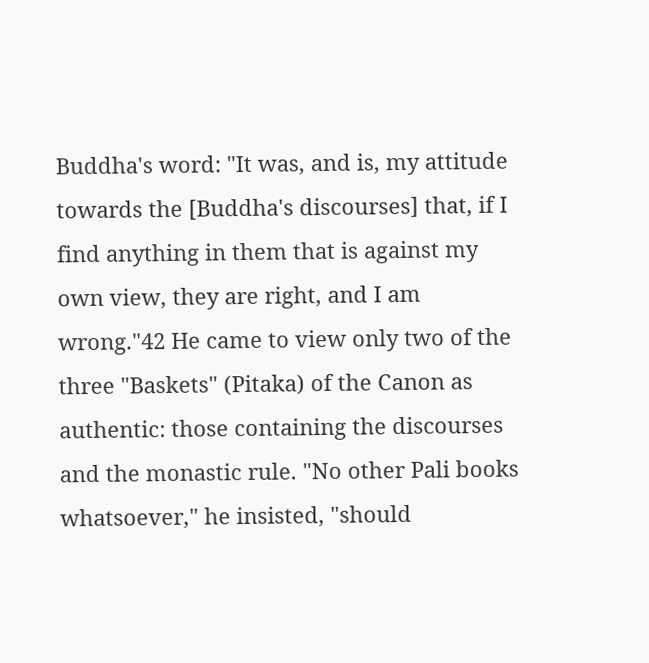Buddha's word: "It was, and is, my attitude towards the [Buddha's discourses] that, if I find anything in them that is against my own view, they are right, and I am wrong."42 He came to view only two of the three "Baskets" (Pitaka) of the Canon as authentic: those containing the discourses and the monastic rule. "No other Pali books whatsoever," he insisted, "should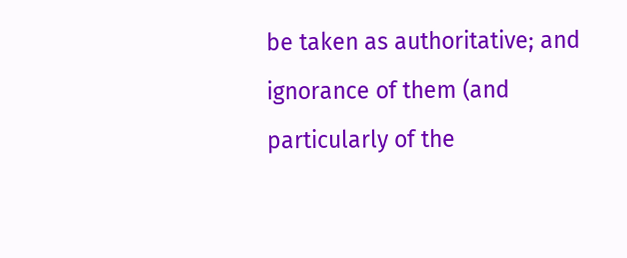be taken as authoritative; and ignorance of them (and particularly of the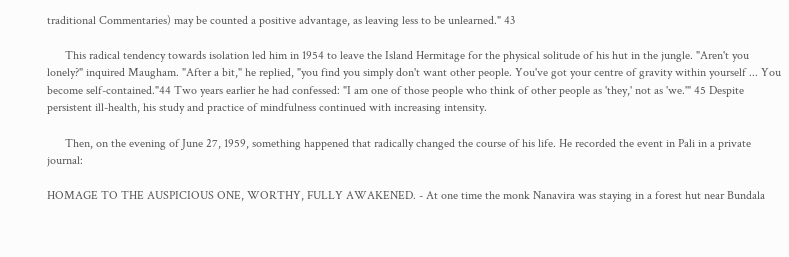traditional Commentaries) may be counted a positive advantage, as leaving less to be unlearned." 43

      This radical tendency towards isolation led him in 1954 to leave the Island Hermitage for the physical solitude of his hut in the jungle. "Aren't you lonely?" inquired Maugham. "After a bit," he replied, "you find you simply don't want other people. You've got your centre of gravity within yourself ... You become self-contained."44 Two years earlier he had confessed: "I am one of those people who think of other people as 'they,' not as 'we.'" 45 Despite persistent ill-health, his study and practice of mindfulness continued with increasing intensity.

      Then, on the evening of June 27, 1959, something happened that radically changed the course of his life. He recorded the event in Pali in a private journal:

HOMAGE TO THE AUSPICIOUS ONE, WORTHY, FULLY AWAKENED. - At one time the monk Nanavira was staying in a forest hut near Bundala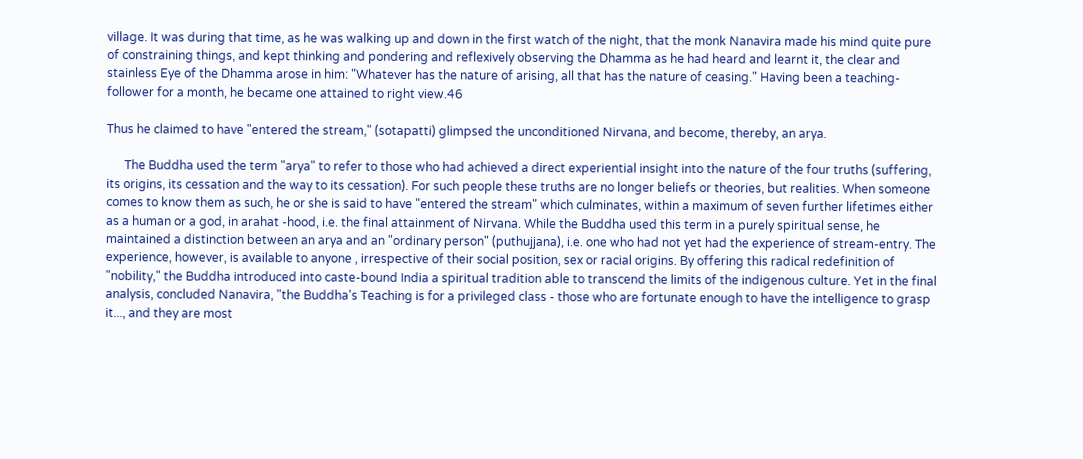village. It was during that time, as he was walking up and down in the first watch of the night, that the monk Nanavira made his mind quite pure of constraining things, and kept thinking and pondering and reflexively observing the Dhamma as he had heard and learnt it, the clear and stainless Eye of the Dhamma arose in him: "Whatever has the nature of arising, all that has the nature of ceasing." Having been a teaching-follower for a month, he became one attained to right view.46

Thus he claimed to have "entered the stream," (sotapatti) glimpsed the unconditioned Nirvana, and become, thereby, an arya.

      The Buddha used the term "arya" to refer to those who had achieved a direct experiential insight into the nature of the four truths (suffering, its origins, its cessation and the way to its cessation). For such people these truths are no longer beliefs or theories, but realities. When someone comes to know them as such, he or she is said to have "entered the stream" which culminates, within a maximum of seven further lifetimes either as a human or a god, in arahat -hood, i.e. the final attainment of Nirvana. While the Buddha used this term in a purely spiritual sense, he maintained a distinction between an arya and an "ordinary person" (puthujjana), i.e. one who had not yet had the experience of stream-entry. The experience, however, is available to anyone , irrespective of their social position, sex or racial origins. By offering this radical redefinition of "nobility," the Buddha introduced into caste-bound India a spiritual tradition able to transcend the limits of the indigenous culture. Yet in the final analysis, concluded Nanavira, "the Buddha's Teaching is for a privileged class - those who are fortunate enough to have the intelligence to grasp it..., and they are most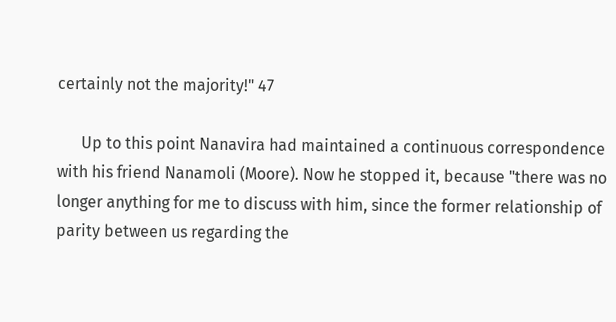certainly not the majority!" 47

      Up to this point Nanavira had maintained a continuous correspondence with his friend Nanamoli (Moore). Now he stopped it, because "there was no longer anything for me to discuss with him, since the former relationship of parity between us regarding the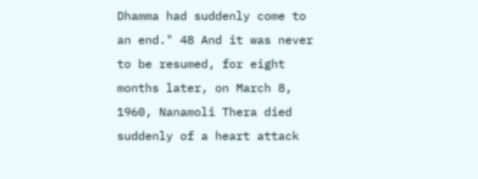Dhamma had suddenly come to an end." 48 And it was never to be resumed, for eight months later, on March 8, 1960, Nanamoli Thera died suddenly of a heart attack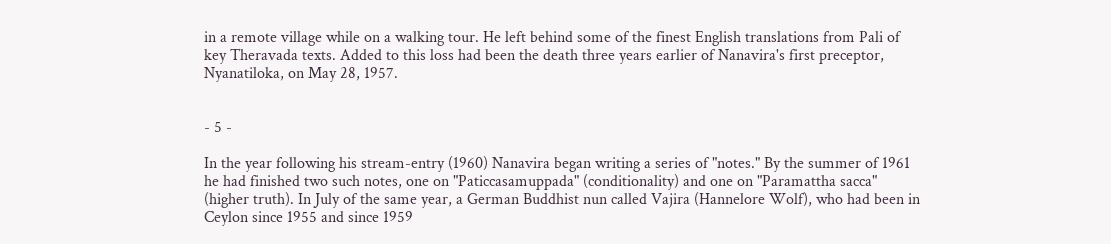in a remote village while on a walking tour. He left behind some of the finest English translations from Pali of key Theravada texts. Added to this loss had been the death three years earlier of Nanavira's first preceptor, Nyanatiloka, on May 28, 1957.


- 5 -

In the year following his stream-entry (1960) Nanavira began writing a series of "notes." By the summer of 1961 he had finished two such notes, one on "Paticcasamuppada" (conditionality) and one on "Paramattha sacca" (higher truth). In July of the same year, a German Buddhist nun called Vajira (Hannelore Wolf), who had been in Ceylon since 1955 and since 1959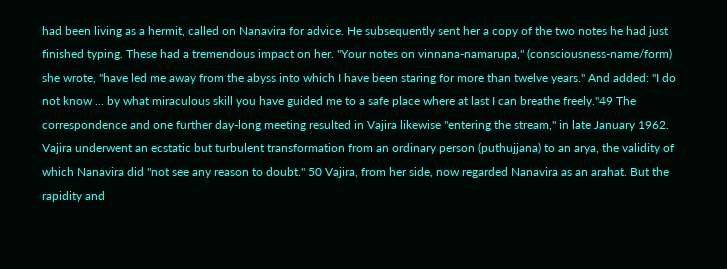had been living as a hermit, called on Nanavira for advice. He subsequently sent her a copy of the two notes he had just finished typing. These had a tremendous impact on her. "Your notes on vinnana-namarupa," (consciousness-name/form) she wrote, "have led me away from the abyss into which I have been staring for more than twelve years." And added: "I do not know ... by what miraculous skill you have guided me to a safe place where at last I can breathe freely."49 The correspondence and one further day-long meeting resulted in Vajira likewise "entering the stream," in late January 1962. Vajira underwent an ecstatic but turbulent transformation from an ordinary person (puthujjana) to an arya, the validity of which Nanavira did "not see any reason to doubt." 50 Vajira, from her side, now regarded Nanavira as an arahat. But the rapidity and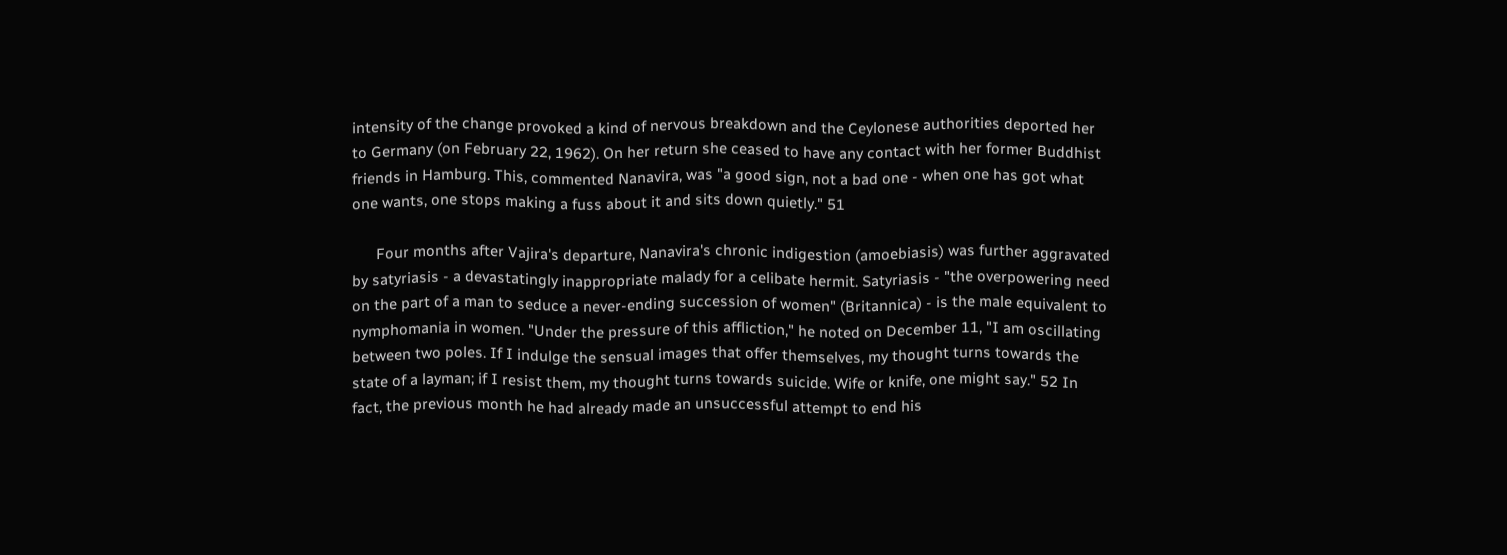intensity of the change provoked a kind of nervous breakdown and the Ceylonese authorities deported her to Germany (on February 22, 1962). On her return she ceased to have any contact with her former Buddhist friends in Hamburg. This, commented Nanavira, was "a good sign, not a bad one - when one has got what one wants, one stops making a fuss about it and sits down quietly." 51

      Four months after Vajira's departure, Nanavira's chronic indigestion (amoebiasis) was further aggravated by satyriasis - a devastatingly inappropriate malady for a celibate hermit. Satyriasis - "the overpowering need on the part of a man to seduce a never-ending succession of women" (Britannica) - is the male equivalent to nymphomania in women. "Under the pressure of this affliction," he noted on December 11, "I am oscillating between two poles. If I indulge the sensual images that offer themselves, my thought turns towards the state of a layman; if I resist them, my thought turns towards suicide. Wife or knife, one might say." 52 In fact, the previous month he had already made an unsuccessful attempt to end his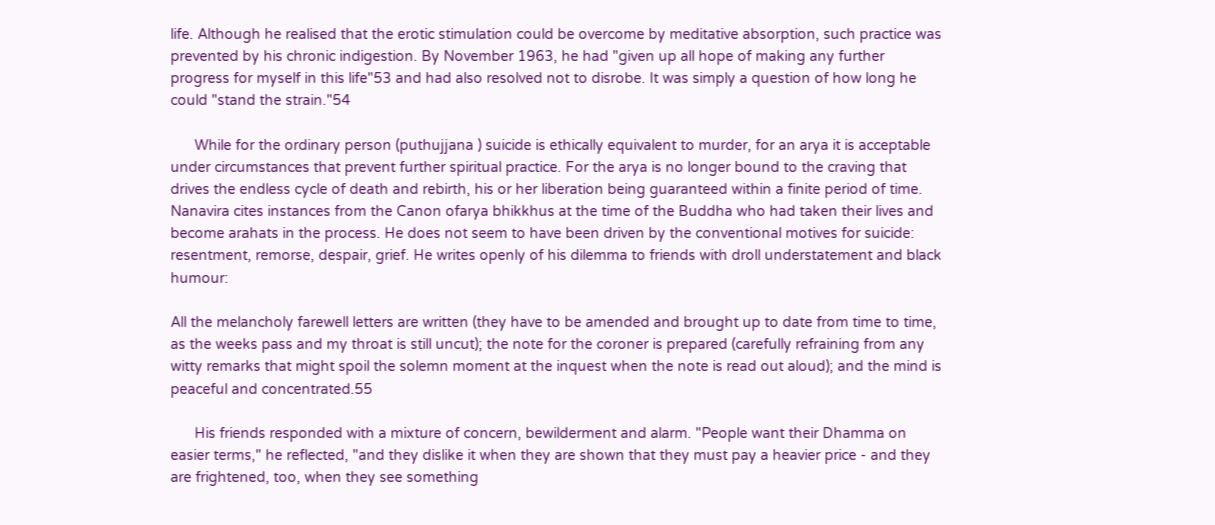life. Although he realised that the erotic stimulation could be overcome by meditative absorption, such practice was prevented by his chronic indigestion. By November 1963, he had "given up all hope of making any further progress for myself in this life"53 and had also resolved not to disrobe. It was simply a question of how long he could "stand the strain."54

      While for the ordinary person (puthujjana ) suicide is ethically equivalent to murder, for an arya it is acceptable under circumstances that prevent further spiritual practice. For the arya is no longer bound to the craving that drives the endless cycle of death and rebirth, his or her liberation being guaranteed within a finite period of time. Nanavira cites instances from the Canon ofarya bhikkhus at the time of the Buddha who had taken their lives and become arahats in the process. He does not seem to have been driven by the conventional motives for suicide: resentment, remorse, despair, grief. He writes openly of his dilemma to friends with droll understatement and black humour:

All the melancholy farewell letters are written (they have to be amended and brought up to date from time to time, as the weeks pass and my throat is still uncut); the note for the coroner is prepared (carefully refraining from any witty remarks that might spoil the solemn moment at the inquest when the note is read out aloud); and the mind is peaceful and concentrated.55

      His friends responded with a mixture of concern, bewilderment and alarm. "People want their Dhamma on easier terms," he reflected, "and they dislike it when they are shown that they must pay a heavier price - and they are frightened, too, when they see something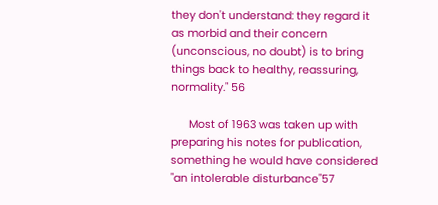they don't understand: they regard it as morbid and their concern (unconscious, no doubt) is to bring things back to healthy, reassuring, normality." 56

      Most of 1963 was taken up with preparing his notes for publication, something he would have considered "an intolerable disturbance"57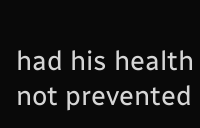had his health not prevented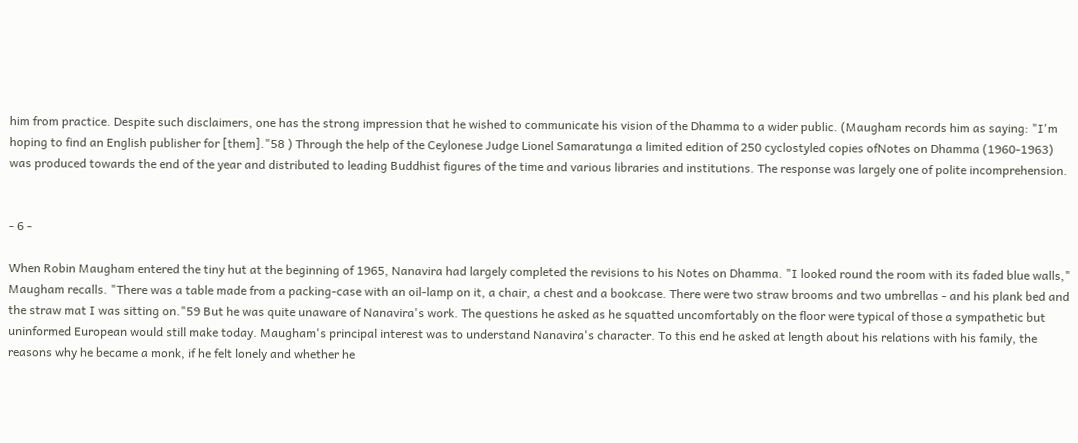him from practice. Despite such disclaimers, one has the strong impression that he wished to communicate his vision of the Dhamma to a wider public. (Maugham records him as saying: "I'm hoping to find an English publisher for [them]."58 ) Through the help of the Ceylonese Judge Lionel Samaratunga a limited edition of 250 cyclostyled copies ofNotes on Dhamma (1960-1963) was produced towards the end of the year and distributed to leading Buddhist figures of the time and various libraries and institutions. The response was largely one of polite incomprehension.


- 6 -

When Robin Maugham entered the tiny hut at the beginning of 1965, Nanavira had largely completed the revisions to his Notes on Dhamma. "I looked round the room with its faded blue walls," Maugham recalls. "There was a table made from a packing-case with an oil-lamp on it, a chair, a chest and a bookcase. There were two straw brooms and two umbrellas - and his plank bed and the straw mat I was sitting on."59 But he was quite unaware of Nanavira's work. The questions he asked as he squatted uncomfortably on the floor were typical of those a sympathetic but uninformed European would still make today. Maugham's principal interest was to understand Nanavira's character. To this end he asked at length about his relations with his family, the reasons why he became a monk, if he felt lonely and whether he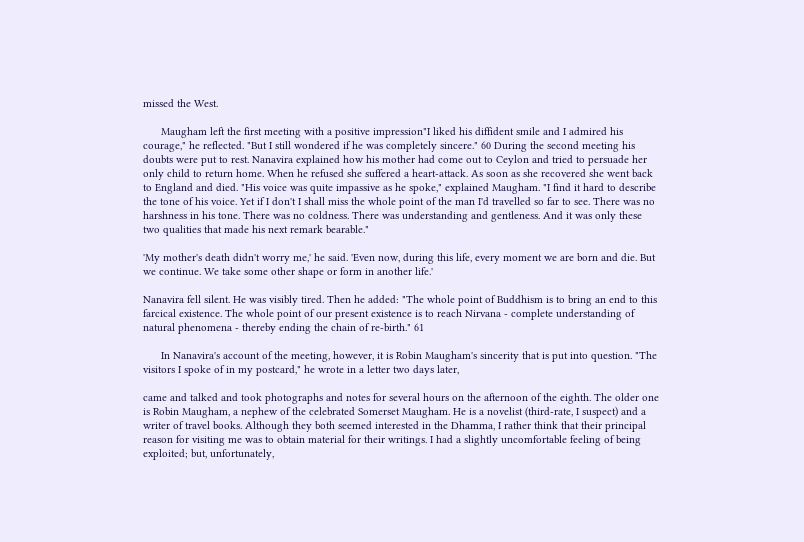missed the West.

      Maugham left the first meeting with a positive impression"I liked his diffident smile and I admired his courage," he reflected. "But I still wondered if he was completely sincere." 60 During the second meeting his doubts were put to rest. Nanavira explained how his mother had come out to Ceylon and tried to persuade her only child to return home. When he refused she suffered a heart-attack. As soon as she recovered she went back to England and died. "His voice was quite impassive as he spoke," explained Maugham. "I find it hard to describe the tone of his voice. Yet if I don't I shall miss the whole point of the man I'd travelled so far to see. There was no harshness in his tone. There was no coldness. There was understanding and gentleness. And it was only these two qualities that made his next remark bearable."

'My mother's death didn't worry me,' he said. 'Even now, during this life, every moment we are born and die. But we continue. We take some other shape or form in another life.'

Nanavira fell silent. He was visibly tired. Then he added: "The whole point of Buddhism is to bring an end to this farcical existence. The whole point of our present existence is to reach Nirvana - complete understanding of natural phenomena - thereby ending the chain of re-birth." 61

      In Nanavira's account of the meeting, however, it is Robin Maugham's sincerity that is put into question. "The visitors I spoke of in my postcard," he wrote in a letter two days later,

came and talked and took photographs and notes for several hours on the afternoon of the eighth. The older one is Robin Maugham, a nephew of the celebrated Somerset Maugham. He is a novelist (third-rate, I suspect) and a writer of travel books. Although they both seemed interested in the Dhamma, I rather think that their principal reason for visiting me was to obtain material for their writings. I had a slightly uncomfortable feeling of being exploited; but, unfortunately,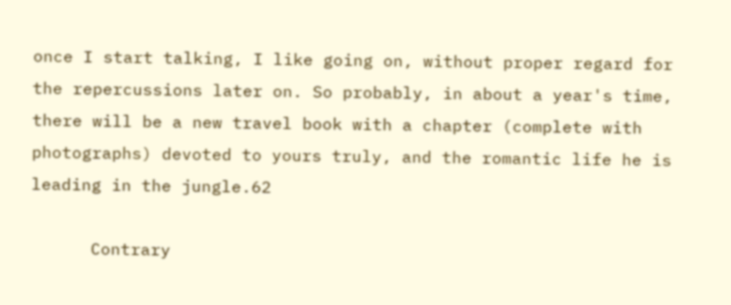once I start talking, I like going on, without proper regard for the repercussions later on. So probably, in about a year's time, there will be a new travel book with a chapter (complete with photographs) devoted to yours truly, and the romantic life he is leading in the jungle.62

      Contrary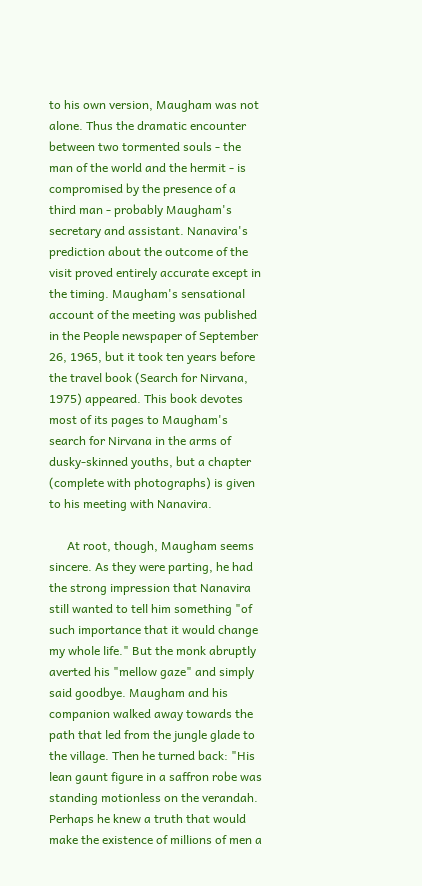to his own version, Maugham was not alone. Thus the dramatic encounter between two tormented souls - the man of the world and the hermit - is compromised by the presence of a third man - probably Maugham's secretary and assistant. Nanavira's prediction about the outcome of the visit proved entirely accurate except in the timing. Maugham's sensational account of the meeting was published in the People newspaper of September 26, 1965, but it took ten years before the travel book (Search for Nirvana, 1975) appeared. This book devotes most of its pages to Maugham's search for Nirvana in the arms of dusky-skinned youths, but a chapter (complete with photographs) is given to his meeting with Nanavira.

      At root, though, Maugham seems sincere. As they were parting, he had the strong impression that Nanavira still wanted to tell him something "of such importance that it would change my whole life." But the monk abruptly averted his "mellow gaze" and simply said goodbye. Maugham and his companion walked away towards the path that led from the jungle glade to the village. Then he turned back: "His lean gaunt figure in a saffron robe was standing motionless on the verandah. Perhaps he knew a truth that would make the existence of millions of men a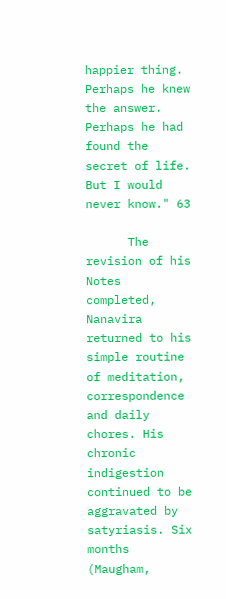happier thing. Perhaps he knew the answer. Perhaps he had found the secret of life. But I would never know." 63

      The revision of his Notes completed, Nanavira returned to his simple routine of meditation, correspondence and daily chores. His chronic indigestion continued to be aggravated by satyriasis. Six months (Maugham,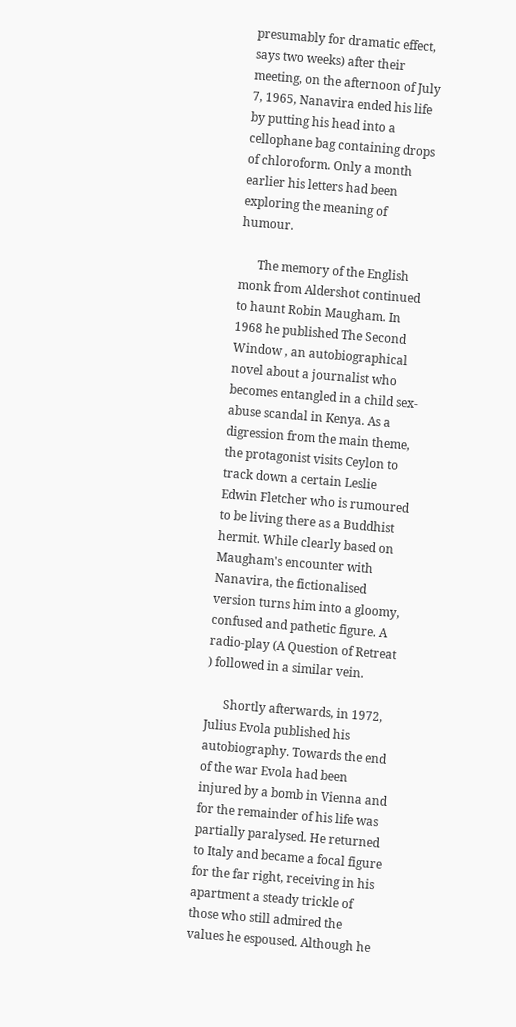presumably for dramatic effect, says two weeks) after their meeting, on the afternoon of July 7, 1965, Nanavira ended his life by putting his head into a cellophane bag containing drops of chloroform. Only a month earlier his letters had been exploring the meaning of humour.

      The memory of the English monk from Aldershot continued to haunt Robin Maugham. In 1968 he published The Second Window , an autobiographical novel about a journalist who becomes entangled in a child sex-abuse scandal in Kenya. As a digression from the main theme, the protagonist visits Ceylon to track down a certain Leslie Edwin Fletcher who is rumoured to be living there as a Buddhist hermit. While clearly based on Maugham's encounter with Nanavira, the fictionalised version turns him into a gloomy, confused and pathetic figure. A radio-play (A Question of Retreat ) followed in a similar vein.

      Shortly afterwards, in 1972, Julius Evola published his autobiography. Towards the end of the war Evola had been injured by a bomb in Vienna and for the remainder of his life was partially paralysed. He returned to Italy and became a focal figure for the far right, receiving in his apartment a steady trickle of those who still admired the values he espoused. Although he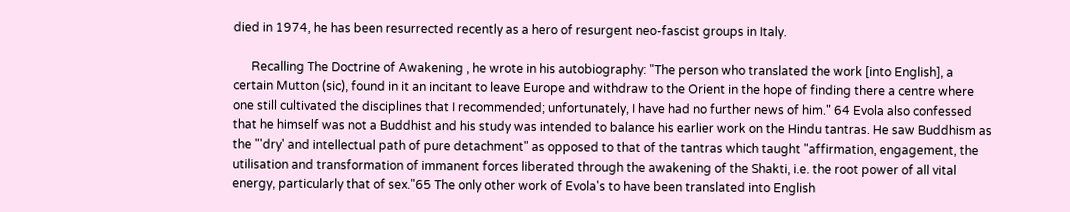died in 1974, he has been resurrected recently as a hero of resurgent neo-fascist groups in Italy.

      Recalling The Doctrine of Awakening , he wrote in his autobiography: "The person who translated the work [into English], a certain Mutton (sic), found in it an incitant to leave Europe and withdraw to the Orient in the hope of finding there a centre where one still cultivated the disciplines that I recommended; unfortunately, I have had no further news of him." 64 Evola also confessed that he himself was not a Buddhist and his study was intended to balance his earlier work on the Hindu tantras. He saw Buddhism as the "'dry' and intellectual path of pure detachment" as opposed to that of the tantras which taught "affirmation, engagement, the utilisation and transformation of immanent forces liberated through the awakening of the Shakti, i.e. the root power of all vital energy, particularly that of sex."65 The only other work of Evola's to have been translated into English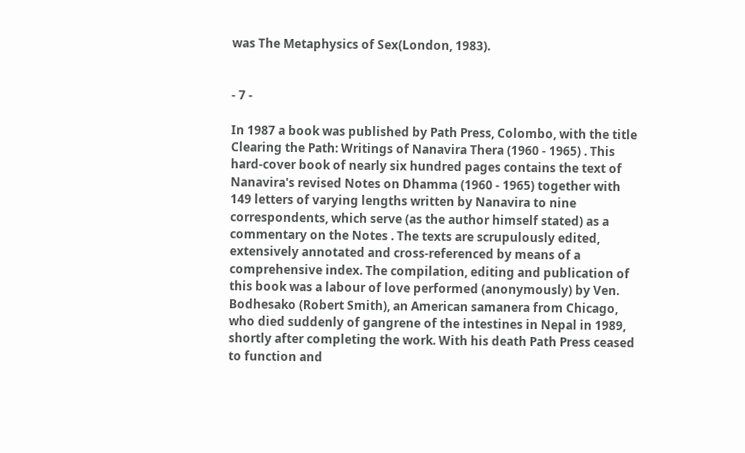was The Metaphysics of Sex(London, 1983).


- 7 -

In 1987 a book was published by Path Press, Colombo, with the title Clearing the Path: Writings of Nanavira Thera (1960 - 1965) . This hard-cover book of nearly six hundred pages contains the text of Nanavira's revised Notes on Dhamma (1960 - 1965) together with 149 letters of varying lengths written by Nanavira to nine correspondents, which serve (as the author himself stated) as a commentary on the Notes . The texts are scrupulously edited, extensively annotated and cross-referenced by means of a comprehensive index. The compilation, editing and publication of this book was a labour of love performed (anonymously) by Ven. Bodhesako (Robert Smith), an American samanera from Chicago, who died suddenly of gangrene of the intestines in Nepal in 1989, shortly after completing the work. With his death Path Press ceased to function and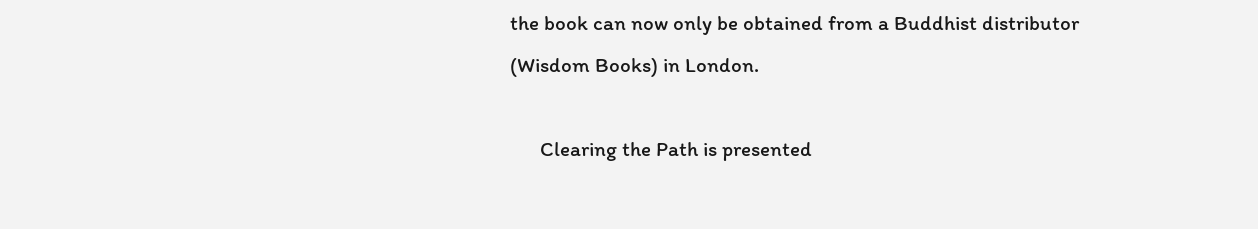the book can now only be obtained from a Buddhist distributor (Wisdom Books) in London.

      Clearing the Path is presented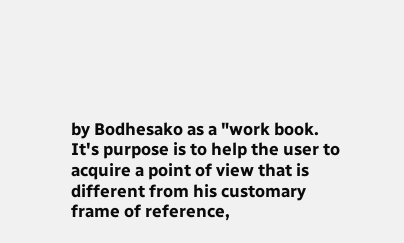by Bodhesako as a "work book. It's purpose is to help the user to acquire a point of view that is different from his customary frame of reference,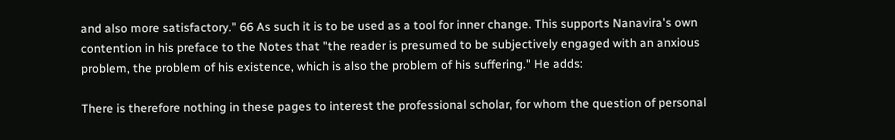and also more satisfactory." 66 As such it is to be used as a tool for inner change. This supports Nanavira's own contention in his preface to the Notes that "the reader is presumed to be subjectively engaged with an anxious problem, the problem of his existence, which is also the problem of his suffering." He adds:

There is therefore nothing in these pages to interest the professional scholar, for whom the question of personal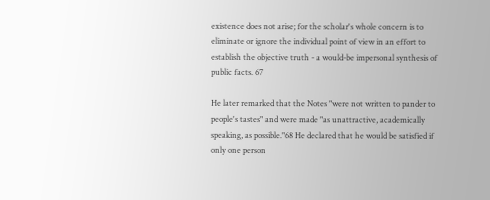existence does not arise; for the scholar's whole concern is to eliminate or ignore the individual point of view in an effort to establish the objective truth - a would-be impersonal synthesis of public facts. 67

He later remarked that the Notes "were not written to pander to people's tastes" and were made "as unattractive, academically speaking, as possible."68 He declared that he would be satisfied if only one person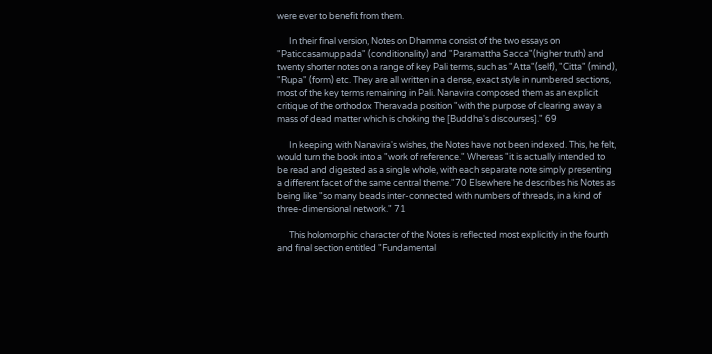were ever to benefit from them.

      In their final version, Notes on Dhamma consist of the two essays on "Paticcasamuppada" (conditionality) and "Paramattha Sacca"(higher truth) and twenty shorter notes on a range of key Pali terms, such as "Atta"(self), "Citta" (mind), "Rupa" (form) etc. They are all written in a dense, exact style in numbered sections, most of the key terms remaining in Pali. Nanavira composed them as an explicit critique of the orthodox Theravada position "with the purpose of clearing away a mass of dead matter which is choking the [Buddha's discourses]." 69

      In keeping with Nanavira's wishes, the Notes have not been indexed. This, he felt, would turn the book into a "work of reference." Whereas "it is actually intended to be read and digested as a single whole, with each separate note simply presenting a different facet of the same central theme."70 Elsewhere he describes his Notes as being like "so many beads inter-connected with numbers of threads, in a kind of three-dimensional network." 71

      This holomorphic character of the Notes is reflected most explicitly in the fourth and final section entitled "Fundamental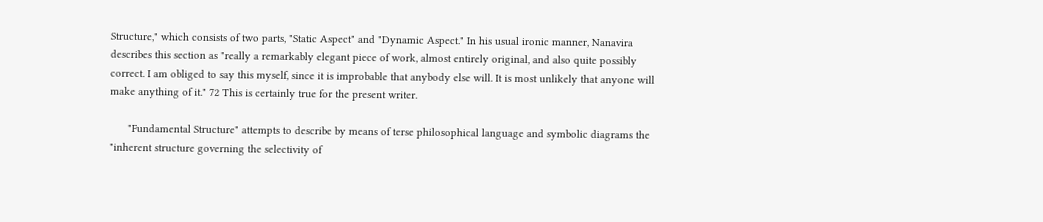Structure," which consists of two parts, "Static Aspect" and "Dynamic Aspect." In his usual ironic manner, Nanavira describes this section as "really a remarkably elegant piece of work, almost entirely original, and also quite possibly correct. I am obliged to say this myself, since it is improbable that anybody else will. It is most unlikely that anyone will make anything of it." 72 This is certainly true for the present writer.

      "Fundamental Structure" attempts to describe by means of terse philosophical language and symbolic diagrams the "inherent structure governing the selectivity of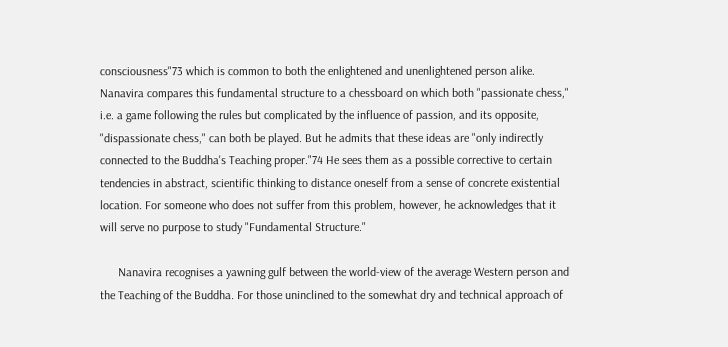consciousness"73 which is common to both the enlightened and unenlightened person alike. Nanavira compares this fundamental structure to a chessboard on which both "passionate chess," i.e. a game following the rules but complicated by the influence of passion, and its opposite, "dispassionate chess," can both be played. But he admits that these ideas are "only indirectly connected to the Buddha's Teaching proper."74 He sees them as a possible corrective to certain tendencies in abstract, scientific thinking to distance oneself from a sense of concrete existential location. For someone who does not suffer from this problem, however, he acknowledges that it will serve no purpose to study "Fundamental Structure."

      Nanavira recognises a yawning gulf between the world-view of the average Western person and the Teaching of the Buddha. For those uninclined to the somewhat dry and technical approach of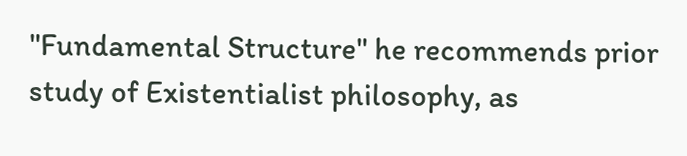"Fundamental Structure" he recommends prior study of Existentialist philosophy, as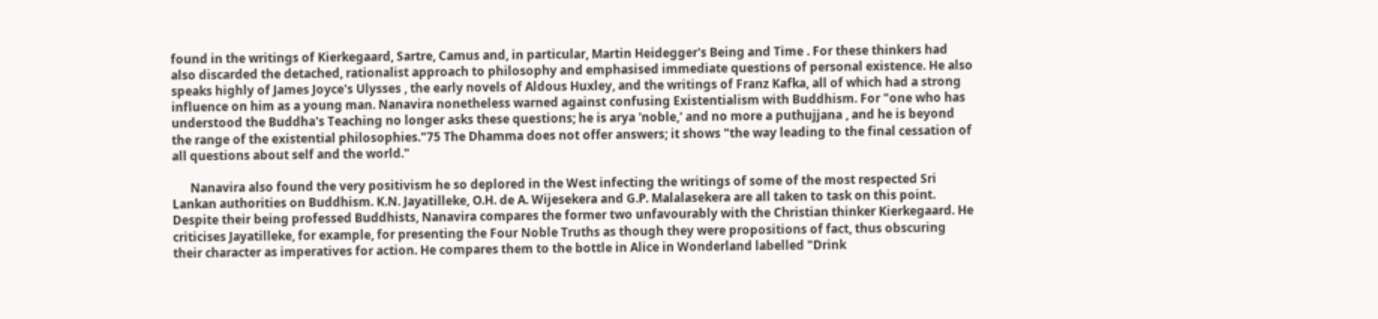found in the writings of Kierkegaard, Sartre, Camus and, in particular, Martin Heidegger's Being and Time . For these thinkers had also discarded the detached, rationalist approach to philosophy and emphasised immediate questions of personal existence. He also speaks highly of James Joyce's Ulysses , the early novels of Aldous Huxley, and the writings of Franz Kafka, all of which had a strong influence on him as a young man. Nanavira nonetheless warned against confusing Existentialism with Buddhism. For "one who has understood the Buddha's Teaching no longer asks these questions; he is arya 'noble,' and no more a puthujjana , and he is beyond the range of the existential philosophies."75 The Dhamma does not offer answers; it shows "the way leading to the final cessation of all questions about self and the world."

      Nanavira also found the very positivism he so deplored in the West infecting the writings of some of the most respected Sri Lankan authorities on Buddhism. K.N. Jayatilleke, O.H. de A. Wijesekera and G.P. Malalasekera are all taken to task on this point. Despite their being professed Buddhists, Nanavira compares the former two unfavourably with the Christian thinker Kierkegaard. He criticises Jayatilleke, for example, for presenting the Four Noble Truths as though they were propositions of fact, thus obscuring their character as imperatives for action. He compares them to the bottle in Alice in Wonderland labelled "Drink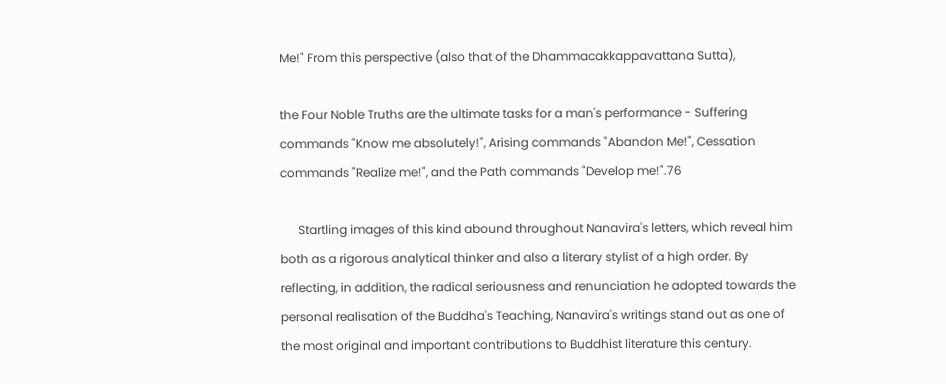Me!" From this perspective (also that of the Dhammacakkappavattana Sutta),

the Four Noble Truths are the ultimate tasks for a man's performance - Suffering commands "Know me absolutely!", Arising commands "Abandon Me!", Cessation commands "Realize me!", and the Path commands "Develop me!".76

      Startling images of this kind abound throughout Nanavira's letters, which reveal him both as a rigorous analytical thinker and also a literary stylist of a high order. By reflecting, in addition, the radical seriousness and renunciation he adopted towards the personal realisation of the Buddha's Teaching, Nanavira's writings stand out as one of the most original and important contributions to Buddhist literature this century.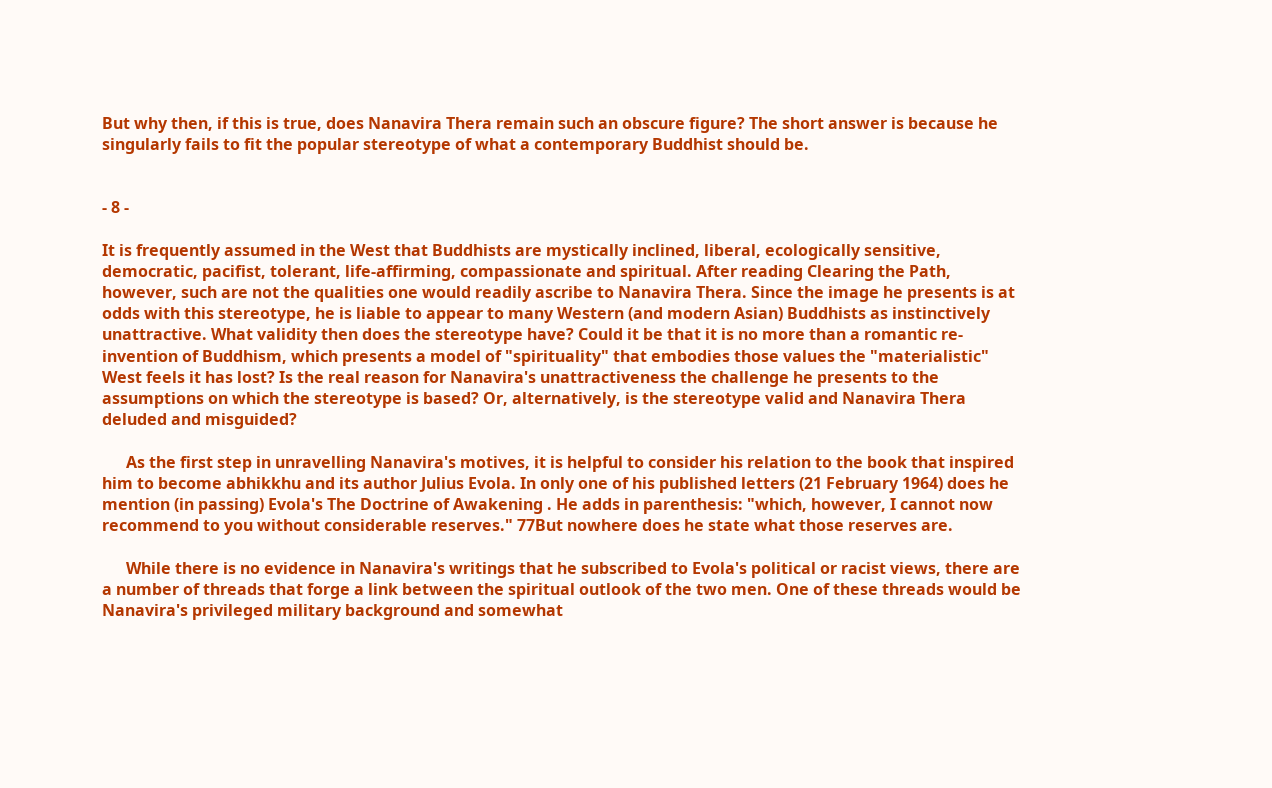But why then, if this is true, does Nanavira Thera remain such an obscure figure? The short answer is because he singularly fails to fit the popular stereotype of what a contemporary Buddhist should be.


- 8 -

It is frequently assumed in the West that Buddhists are mystically inclined, liberal, ecologically sensitive, democratic, pacifist, tolerant, life-affirming, compassionate and spiritual. After reading Clearing the Path, however, such are not the qualities one would readily ascribe to Nanavira Thera. Since the image he presents is at odds with this stereotype, he is liable to appear to many Western (and modern Asian) Buddhists as instinctively unattractive. What validity then does the stereotype have? Could it be that it is no more than a romantic re-invention of Buddhism, which presents a model of "spirituality" that embodies those values the "materialistic" West feels it has lost? Is the real reason for Nanavira's unattractiveness the challenge he presents to the assumptions on which the stereotype is based? Or, alternatively, is the stereotype valid and Nanavira Thera deluded and misguided?

      As the first step in unravelling Nanavira's motives, it is helpful to consider his relation to the book that inspired him to become abhikkhu and its author Julius Evola. In only one of his published letters (21 February 1964) does he mention (in passing) Evola's The Doctrine of Awakening . He adds in parenthesis: "which, however, I cannot now recommend to you without considerable reserves." 77But nowhere does he state what those reserves are.

      While there is no evidence in Nanavira's writings that he subscribed to Evola's political or racist views, there are a number of threads that forge a link between the spiritual outlook of the two men. One of these threads would be Nanavira's privileged military background and somewhat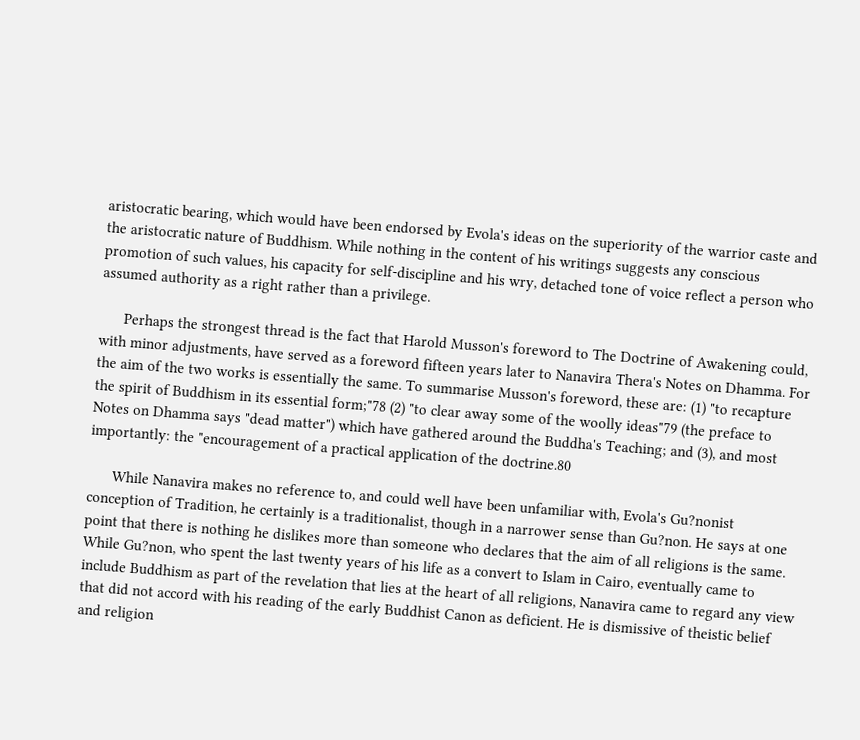aristocratic bearing, which would have been endorsed by Evola's ideas on the superiority of the warrior caste and the aristocratic nature of Buddhism. While nothing in the content of his writings suggests any conscious promotion of such values, his capacity for self-discipline and his wry, detached tone of voice reflect a person who assumed authority as a right rather than a privilege.

      Perhaps the strongest thread is the fact that Harold Musson's foreword to The Doctrine of Awakening could, with minor adjustments, have served as a foreword fifteen years later to Nanavira Thera's Notes on Dhamma. For the aim of the two works is essentially the same. To summarise Musson's foreword, these are: (1) "to recapture the spirit of Buddhism in its essential form;"78 (2) "to clear away some of the woolly ideas"79 (the preface to Notes on Dhamma says "dead matter") which have gathered around the Buddha's Teaching; and (3), and most importantly: the "encouragement of a practical application of the doctrine.80

      While Nanavira makes no reference to, and could well have been unfamiliar with, Evola's Gu?nonist conception of Tradition, he certainly is a traditionalist, though in a narrower sense than Gu?non. He says at one point that there is nothing he dislikes more than someone who declares that the aim of all religions is the same. While Gu?non, who spent the last twenty years of his life as a convert to Islam in Cairo, eventually came to include Buddhism as part of the revelation that lies at the heart of all religions, Nanavira came to regard any view that did not accord with his reading of the early Buddhist Canon as deficient. He is dismissive of theistic belief and religion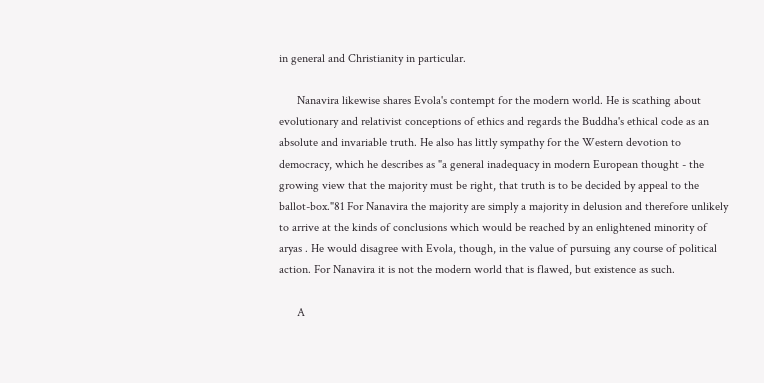in general and Christianity in particular.

      Nanavira likewise shares Evola's contempt for the modern world. He is scathing about evolutionary and relativist conceptions of ethics and regards the Buddha's ethical code as an absolute and invariable truth. He also has littly sympathy for the Western devotion to democracy, which he describes as "a general inadequacy in modern European thought - the growing view that the majority must be right, that truth is to be decided by appeal to the ballot-box."81 For Nanavira the majority are simply a majority in delusion and therefore unlikely to arrive at the kinds of conclusions which would be reached by an enlightened minority of aryas . He would disagree with Evola, though, in the value of pursuing any course of political action. For Nanavira it is not the modern world that is flawed, but existence as such.

      A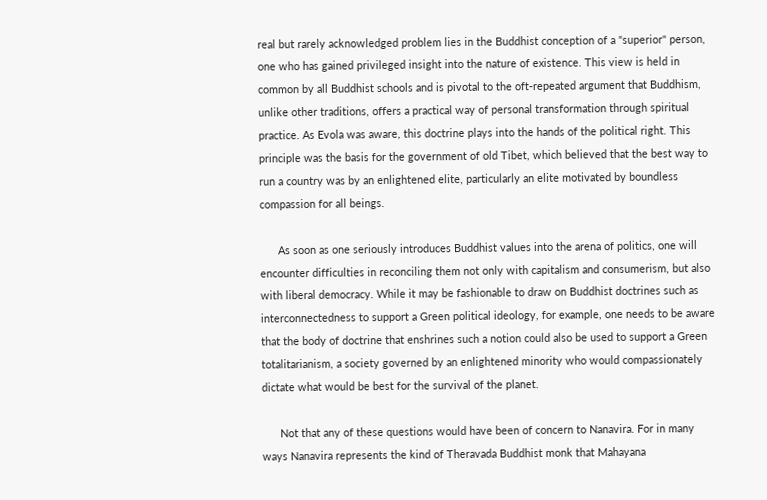real but rarely acknowledged problem lies in the Buddhist conception of a "superior" person, one who has gained privileged insight into the nature of existence. This view is held in common by all Buddhist schools and is pivotal to the oft-repeated argument that Buddhism, unlike other traditions, offers a practical way of personal transformation through spiritual practice. As Evola was aware, this doctrine plays into the hands of the political right. This principle was the basis for the government of old Tibet, which believed that the best way to run a country was by an enlightened elite, particularly an elite motivated by boundless compassion for all beings.

      As soon as one seriously introduces Buddhist values into the arena of politics, one will encounter difficulties in reconciling them not only with capitalism and consumerism, but also with liberal democracy. While it may be fashionable to draw on Buddhist doctrines such as interconnectedness to support a Green political ideology, for example, one needs to be aware that the body of doctrine that enshrines such a notion could also be used to support a Green totalitarianism, a society governed by an enlightened minority who would compassionately dictate what would be best for the survival of the planet.

      Not that any of these questions would have been of concern to Nanavira. For in many ways Nanavira represents the kind of Theravada Buddhist monk that Mahayana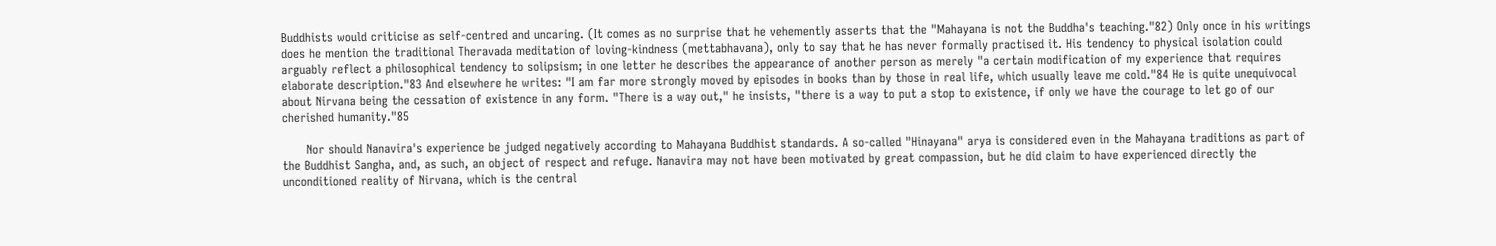Buddhists would criticise as self-centred and uncaring. (It comes as no surprise that he vehemently asserts that the "Mahayana is not the Buddha's teaching."82) Only once in his writings does he mention the traditional Theravada meditation of loving-kindness (mettabhavana), only to say that he has never formally practised it. His tendency to physical isolation could arguably reflect a philosophical tendency to solipsism; in one letter he describes the appearance of another person as merely "a certain modification of my experience that requires elaborate description."83 And elsewhere he writes: "I am far more strongly moved by episodes in books than by those in real life, which usually leave me cold."84 He is quite unequivocal about Nirvana being the cessation of existence in any form. "There is a way out," he insists, "there is a way to put a stop to existence, if only we have the courage to let go of our cherished humanity."85

      Nor should Nanavira's experience be judged negatively according to Mahayana Buddhist standards. A so-called "Hinayana" arya is considered even in the Mahayana traditions as part of the Buddhist Sangha, and, as such, an object of respect and refuge. Nanavira may not have been motivated by great compassion, but he did claim to have experienced directly the unconditioned reality of Nirvana, which is the central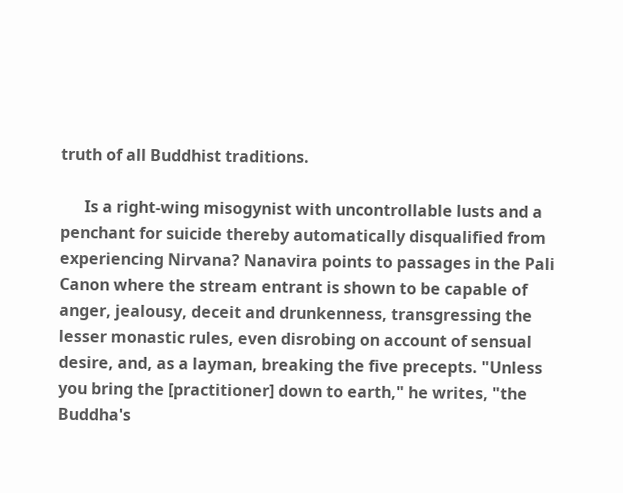truth of all Buddhist traditions.

      Is a right-wing misogynist with uncontrollable lusts and a penchant for suicide thereby automatically disqualified from experiencing Nirvana? Nanavira points to passages in the Pali Canon where the stream entrant is shown to be capable of anger, jealousy, deceit and drunkenness, transgressing the lesser monastic rules, even disrobing on account of sensual desire, and, as a layman, breaking the five precepts. "Unless you bring the [practitioner] down to earth," he writes, "the Buddha's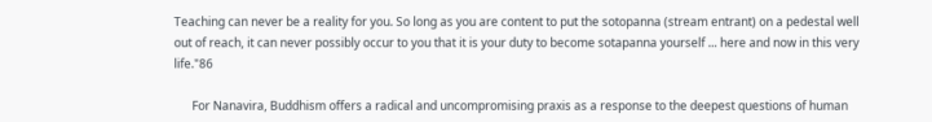Teaching can never be a reality for you. So long as you are content to put the sotopanna (stream entrant) on a pedestal well out of reach, it can never possibly occur to you that it is your duty to become sotapanna yourself ... here and now in this very life."86

      For Nanavira, Buddhism offers a radical and uncompromising praxis as a response to the deepest questions of human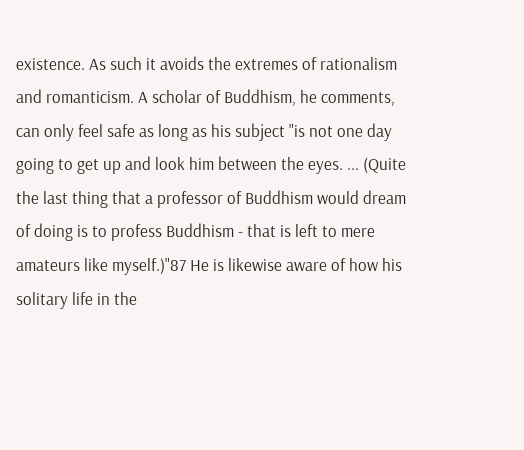existence. As such it avoids the extremes of rationalism and romanticism. A scholar of Buddhism, he comments, can only feel safe as long as his subject "is not one day going to get up and look him between the eyes. ... (Quite the last thing that a professor of Buddhism would dream of doing is to profess Buddhism - that is left to mere amateurs like myself.)"87 He is likewise aware of how his solitary life in the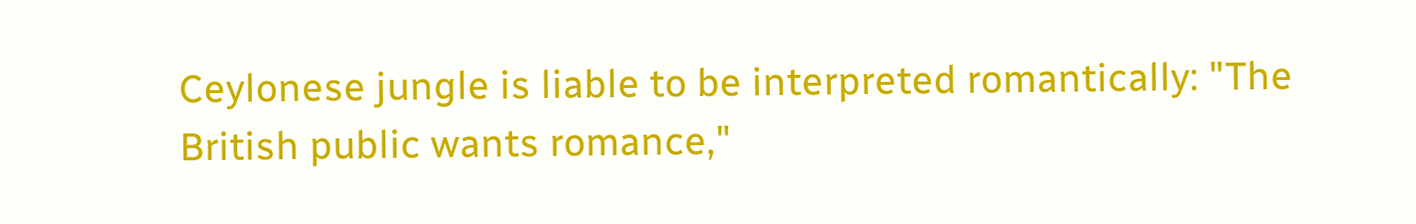Ceylonese jungle is liable to be interpreted romantically: "The British public wants romance,"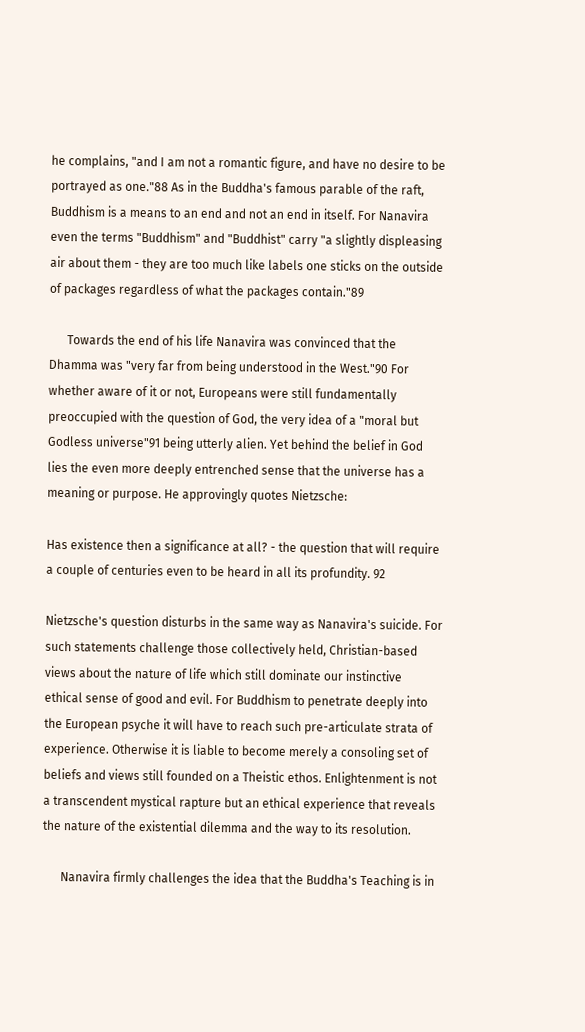he complains, "and I am not a romantic figure, and have no desire to be portrayed as one."88 As in the Buddha's famous parable of the raft, Buddhism is a means to an end and not an end in itself. For Nanavira even the terms "Buddhism" and "Buddhist" carry "a slightly displeasing air about them - they are too much like labels one sticks on the outside of packages regardless of what the packages contain."89

      Towards the end of his life Nanavira was convinced that the Dhamma was "very far from being understood in the West."90 For whether aware of it or not, Europeans were still fundamentally preoccupied with the question of God, the very idea of a "moral but Godless universe"91 being utterly alien. Yet behind the belief in God lies the even more deeply entrenched sense that the universe has a meaning or purpose. He approvingly quotes Nietzsche:

Has existence then a significance at all? - the question that will require a couple of centuries even to be heard in all its profundity. 92

Nietzsche's question disturbs in the same way as Nanavira's suicide. For such statements challenge those collectively held, Christian-based views about the nature of life which still dominate our instinctive ethical sense of good and evil. For Buddhism to penetrate deeply into the European psyche it will have to reach such pre-articulate strata of experience. Otherwise it is liable to become merely a consoling set of beliefs and views still founded on a Theistic ethos. Enlightenment is not a transcendent mystical rapture but an ethical experience that reveals the nature of the existential dilemma and the way to its resolution.

      Nanavira firmly challenges the idea that the Buddha's Teaching is in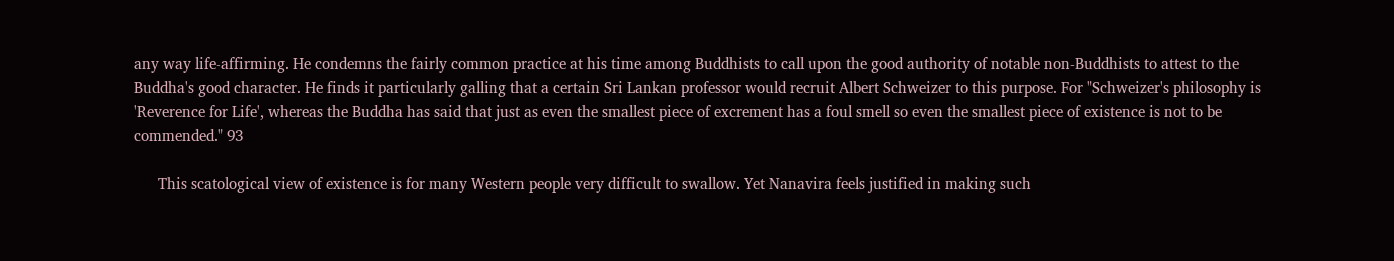any way life-affirming. He condemns the fairly common practice at his time among Buddhists to call upon the good authority of notable non-Buddhists to attest to the Buddha's good character. He finds it particularly galling that a certain Sri Lankan professor would recruit Albert Schweizer to this purpose. For "Schweizer's philosophy is 'Reverence for Life', whereas the Buddha has said that just as even the smallest piece of excrement has a foul smell so even the smallest piece of existence is not to be commended." 93

      This scatological view of existence is for many Western people very difficult to swallow. Yet Nanavira feels justified in making such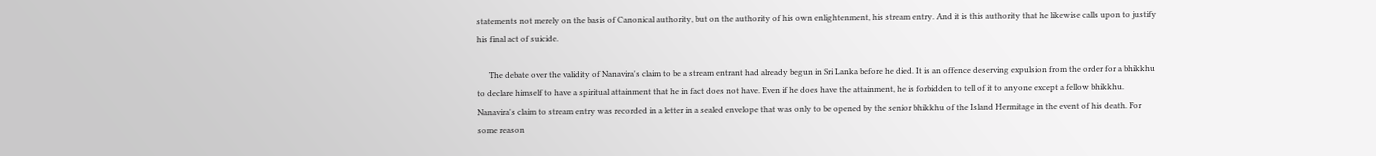statements not merely on the basis of Canonical authority, but on the authority of his own enlightenment, his stream entry. And it is this authority that he likewise calls upon to justify his final act of suicide.

      The debate over the validity of Nanavira's claim to be a stream entrant had already begun in Sri Lanka before he died. It is an offence deserving expulsion from the order for a bhikkhu to declare himself to have a spiritual attainment that he in fact does not have. Even if he does have the attainment, he is forbidden to tell of it to anyone except a fellow bhikkhu. Nanavira's claim to stream entry was recorded in a letter in a sealed envelope that was only to be opened by the senior bhikkhu of the Island Hermitage in the event of his death. For some reason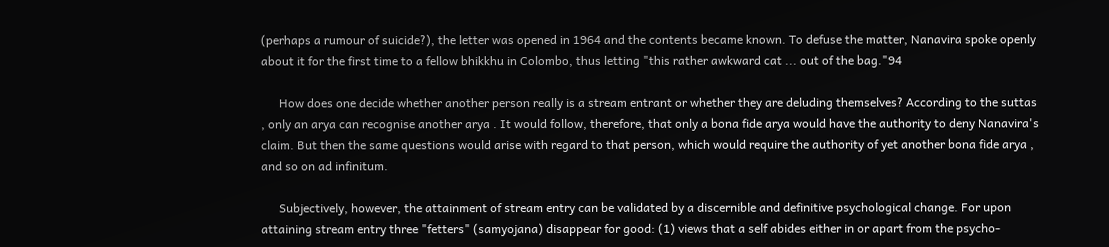(perhaps a rumour of suicide?), the letter was opened in 1964 and the contents became known. To defuse the matter, Nanavira spoke openly about it for the first time to a fellow bhikkhu in Colombo, thus letting "this rather awkward cat ... out of the bag."94

      How does one decide whether another person really is a stream entrant or whether they are deluding themselves? According to the suttas , only an arya can recognise another arya . It would follow, therefore, that only a bona fide arya would have the authority to deny Nanavira's claim. But then the same questions would arise with regard to that person, which would require the authority of yet another bona fide arya , and so on ad infinitum.

      Subjectively, however, the attainment of stream entry can be validated by a discernible and definitive psychological change. For upon attaining stream entry three "fetters" (samyojana) disappear for good: (1) views that a self abides either in or apart from the psycho-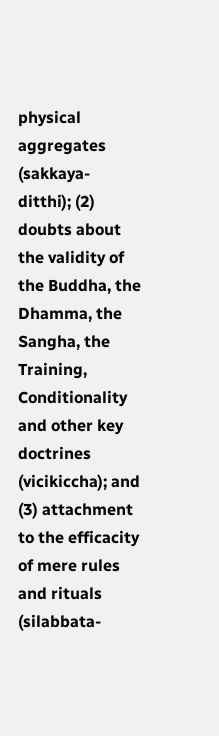physical aggregates (sakkaya-ditthi); (2) doubts about the validity of the Buddha, the Dhamma, the Sangha, the Training, Conditionality and other key doctrines (vicikiccha); and (3) attachment to the efficacity of mere rules and rituals (silabbata-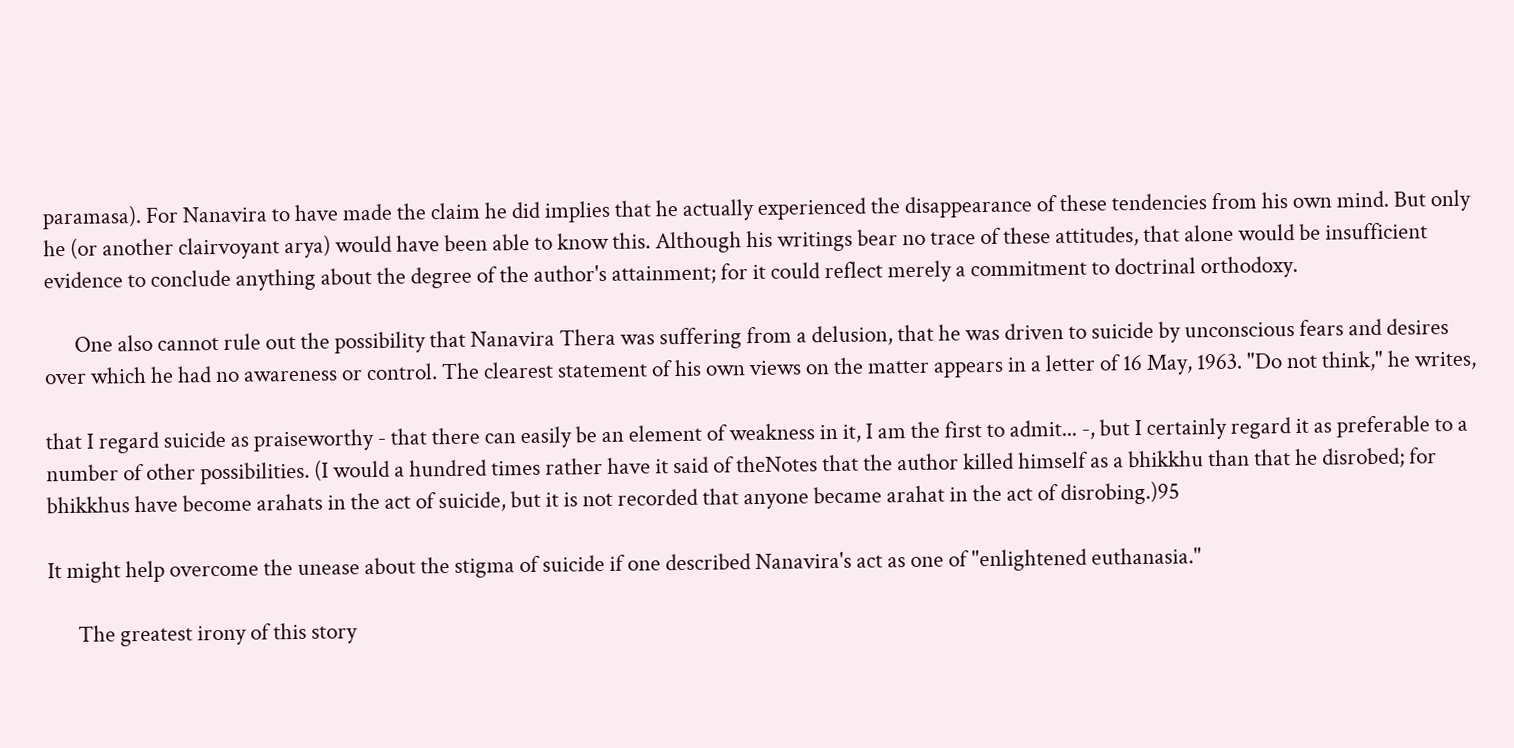paramasa). For Nanavira to have made the claim he did implies that he actually experienced the disappearance of these tendencies from his own mind. But only he (or another clairvoyant arya) would have been able to know this. Although his writings bear no trace of these attitudes, that alone would be insufficient evidence to conclude anything about the degree of the author's attainment; for it could reflect merely a commitment to doctrinal orthodoxy.

      One also cannot rule out the possibility that Nanavira Thera was suffering from a delusion, that he was driven to suicide by unconscious fears and desires over which he had no awareness or control. The clearest statement of his own views on the matter appears in a letter of 16 May, 1963. "Do not think," he writes,

that I regard suicide as praiseworthy - that there can easily be an element of weakness in it, I am the first to admit... -, but I certainly regard it as preferable to a number of other possibilities. (I would a hundred times rather have it said of theNotes that the author killed himself as a bhikkhu than that he disrobed; for bhikkhus have become arahats in the act of suicide, but it is not recorded that anyone became arahat in the act of disrobing.)95

It might help overcome the unease about the stigma of suicide if one described Nanavira's act as one of "enlightened euthanasia."

      The greatest irony of this story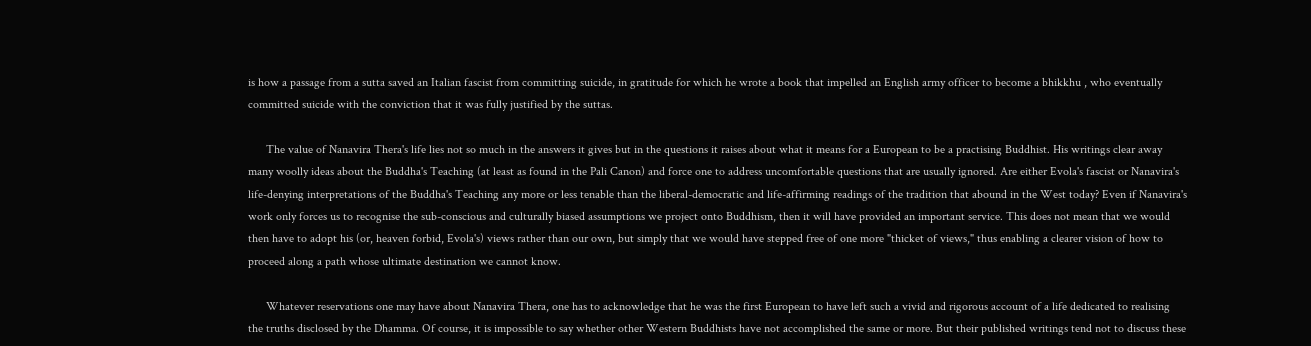is how a passage from a sutta saved an Italian fascist from committing suicide, in gratitude for which he wrote a book that impelled an English army officer to become a bhikkhu , who eventually committed suicide with the conviction that it was fully justified by the suttas.

      The value of Nanavira Thera's life lies not so much in the answers it gives but in the questions it raises about what it means for a European to be a practising Buddhist. His writings clear away many woolly ideas about the Buddha's Teaching (at least as found in the Pali Canon) and force one to address uncomfortable questions that are usually ignored. Are either Evola's fascist or Nanavira's life-denying interpretations of the Buddha's Teaching any more or less tenable than the liberal-democratic and life-affirming readings of the tradition that abound in the West today? Even if Nanavira's work only forces us to recognise the sub-conscious and culturally biased assumptions we project onto Buddhism, then it will have provided an important service. This does not mean that we would then have to adopt his (or, heaven forbid, Evola's) views rather than our own, but simply that we would have stepped free of one more "thicket of views," thus enabling a clearer vision of how to proceed along a path whose ultimate destination we cannot know.

      Whatever reservations one may have about Nanavira Thera, one has to acknowledge that he was the first European to have left such a vivid and rigorous account of a life dedicated to realising the truths disclosed by the Dhamma. Of course, it is impossible to say whether other Western Buddhists have not accomplished the same or more. But their published writings tend not to discuss these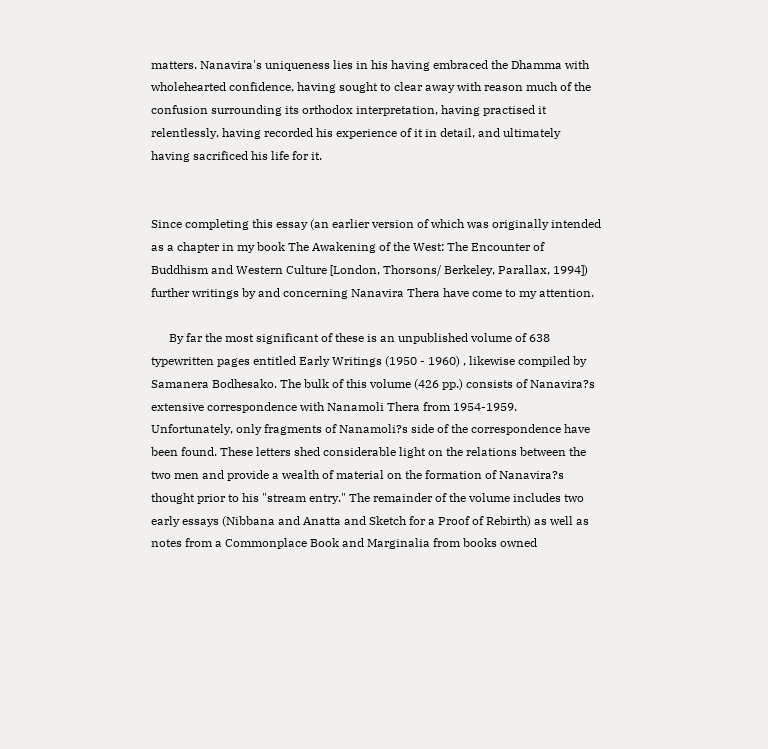matters. Nanavira's uniqueness lies in his having embraced the Dhamma with wholehearted confidence, having sought to clear away with reason much of the confusion surrounding its orthodox interpretation, having practised it relentlessly, having recorded his experience of it in detail, and ultimately having sacrificed his life for it.


Since completing this essay (an earlier version of which was originally intended as a chapter in my book The Awakening of the West: The Encounter of Buddhism and Western Culture [London, Thorsons/ Berkeley, Parallax, 1994]) further writings by and concerning Nanavira Thera have come to my attention.

      By far the most significant of these is an unpublished volume of 638 typewritten pages entitled Early Writings (1950 - 1960) , likewise compiled by Samanera Bodhesako. The bulk of this volume (426 pp.) consists of Nanavira?s extensive correspondence with Nanamoli Thera from 1954-1959. Unfortunately, only fragments of Nanamoli?s side of the correspondence have been found. These letters shed considerable light on the relations between the two men and provide a wealth of material on the formation of Nanavira?s thought prior to his "stream entry." The remainder of the volume includes two early essays (Nibbana and Anatta and Sketch for a Proof of Rebirth) as well as notes from a Commonplace Book and Marginalia from books owned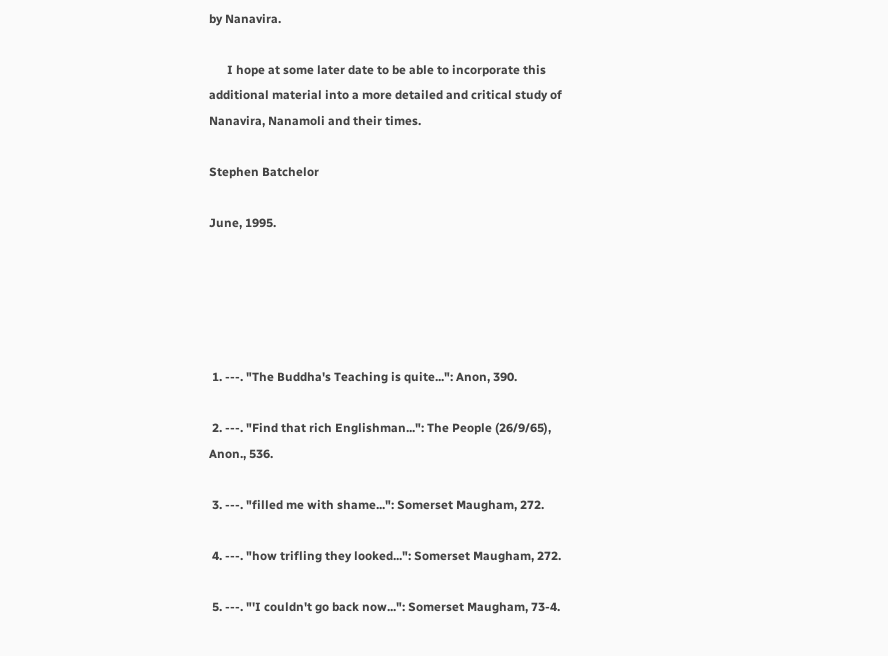by Nanavira.

      I hope at some later date to be able to incorporate this additional material into a more detailed and critical study of Nanavira, Nanamoli and their times.

Stephen Batchelor

June, 1995.





 1. ---. "The Buddha's Teaching is quite...": Anon, 390.

 2. ---. "Find that rich Englishman...": The People (26/9/65), Anon., 536.

 3. ---. "filled me with shame...": Somerset Maugham, 272.

 4. ---. "how trifling they looked...": Somerset Maugham, 272.

 5. ---. "'I couldn't go back now...": Somerset Maugham, 73-4.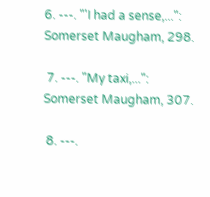6. ---. "'I had a sense,...": Somerset Maugham, 298.

 7. ---. "My taxi,...": Somerset Maugham, 307.

 8. ---.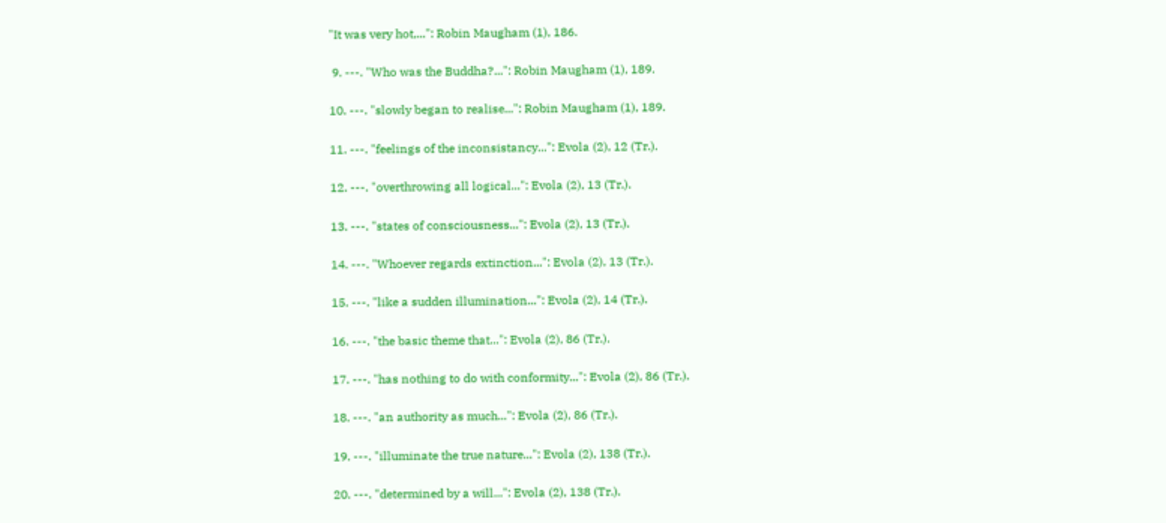"It was very hot,...": Robin Maugham (1), 186.

 9. ---. "Who was the Buddha?...": Robin Maugham (1), 189.

10. ---. "slowly began to realise...": Robin Maugham (1), 189.

11. ---. "feelings of the inconsistancy...": Evola (2), 12 (Tr.).

12. ---. "overthrowing all logical...": Evola (2), 13 (Tr.).

13. ---. "states of consciousness...": Evola (2), 13 (Tr.).

14. ---. "Whoever regards extinction...": Evola (2), 13 (Tr.).

15. ---. "like a sudden illumination...": Evola (2), 14 (Tr.).

16. ---. "the basic theme that...": Evola (2), 86 (Tr.).

17. ---. "has nothing to do with conformity...": Evola (2), 86 (Tr.).

18. ---. "an authority as much...": Evola (2), 86 (Tr.).

19. ---. "illuminate the true nature...": Evola (2), 138 (Tr.).

20. ---. "determined by a will...": Evola (2), 138 (Tr.).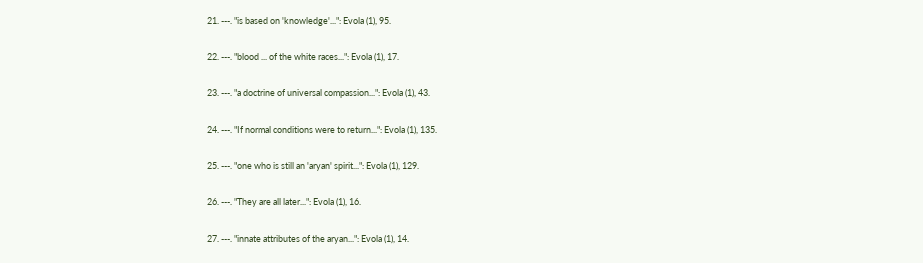21. ---. "is based on 'knowledge'...": Evola (1), 95.

22. ---. "blood ... of the white races...": Evola (1), 17.

23. ---. "a doctrine of universal compassion...": Evola (1), 43.

24. ---. "If normal conditions were to return...": Evola (1), 135.

25. ---. "one who is still an 'aryan' spirit...": Evola (1), 129.

26. ---. "They are all later...": Evola (1), 16.

27. ---. "innate attributes of the aryan...": Evola (1), 14.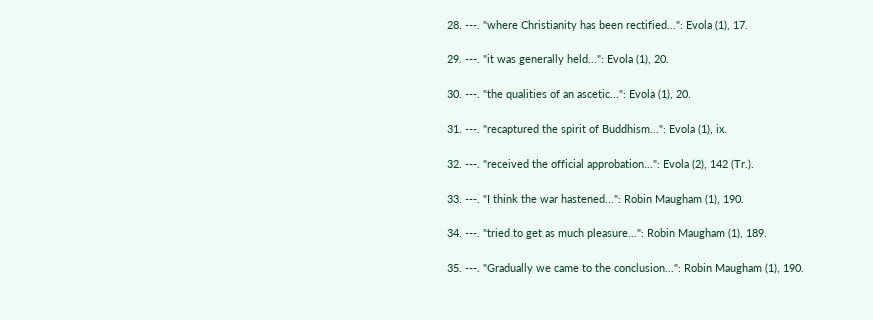28. ---. "where Christianity has been rectified...": Evola (1), 17.

29. ---. "it was generally held...": Evola (1), 20.

30. ---. "the qualities of an ascetic...": Evola (1), 20.

31. ---. "recaptured the spirit of Buddhism...": Evola (1), ix.

32. ---. "received the official approbation...": Evola (2), 142 (Tr.).

33. ---. "I think the war hastened...": Robin Maugham (1), 190.

34. ---. "tried to get as much pleasure...": Robin Maugham (1), 189.

35. ---. "Gradually we came to the conclusion...": Robin Maugham (1), 190.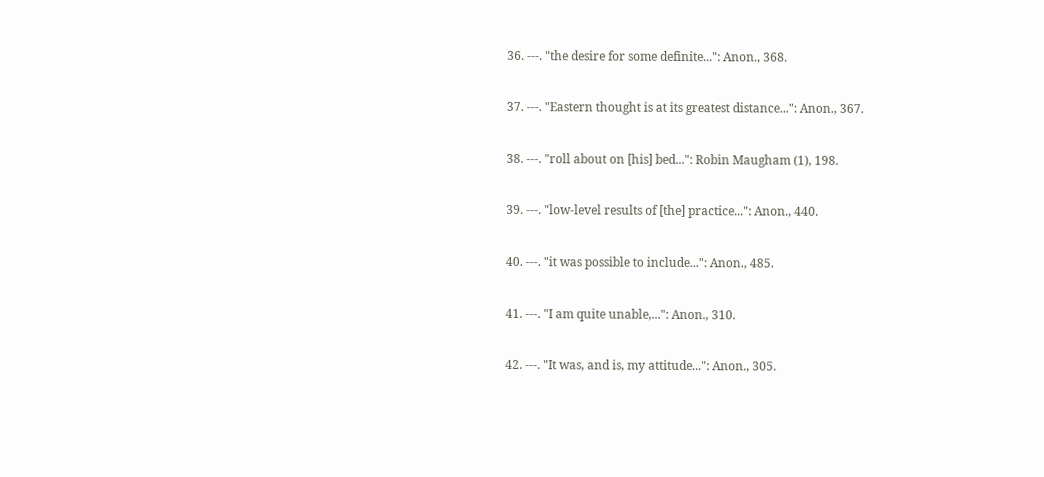36. ---. "the desire for some definite...": Anon., 368.

37. ---. "Eastern thought is at its greatest distance...": Anon., 367.

38. ---. "roll about on [his] bed...": Robin Maugham (1), 198.

39. ---. "low-level results of [the] practice...": Anon., 440.

40. ---. "it was possible to include...": Anon., 485.

41. ---. "I am quite unable,...": Anon., 310.

42. ---. "It was, and is, my attitude...": Anon., 305.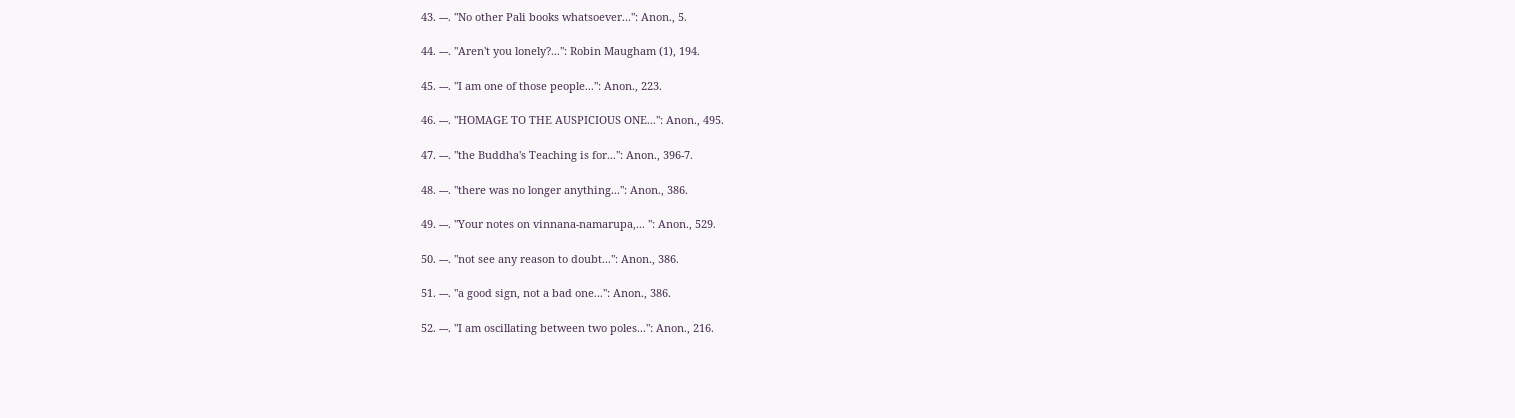43. ---. "No other Pali books whatsoever...": Anon., 5.

44. ---. "Aren't you lonely?...": Robin Maugham (1), 194.

45. ---. "I am one of those people...": Anon., 223.

46. ---. "HOMAGE TO THE AUSPICIOUS ONE...": Anon., 495.

47. ---. "the Buddha's Teaching is for...": Anon., 396-7.

48. ---. "there was no longer anything...": Anon., 386.

49. ---. "Your notes on vinnana-namarupa,... ": Anon., 529.

50. ---. "not see any reason to doubt...": Anon., 386.

51. ---. "a good sign, not a bad one...": Anon., 386.

52. ---. "I am oscillating between two poles...": Anon., 216.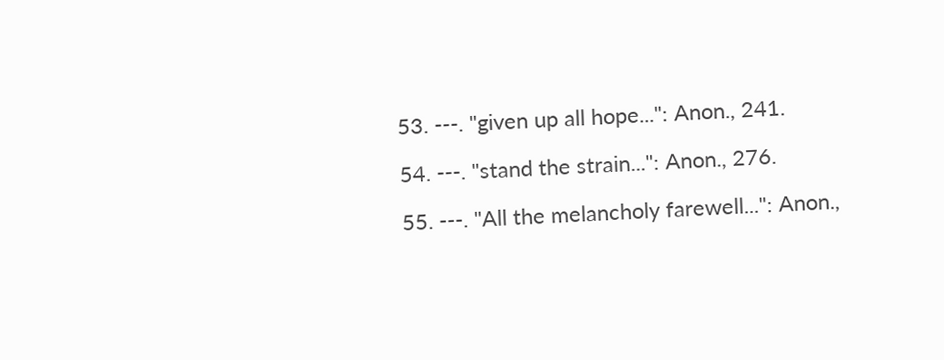53. ---. "given up all hope...": Anon., 241.

54. ---. "stand the strain...": Anon., 276.

55. ---. "All the melancholy farewell...": Anon.,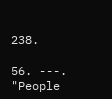238.

56. ---. "People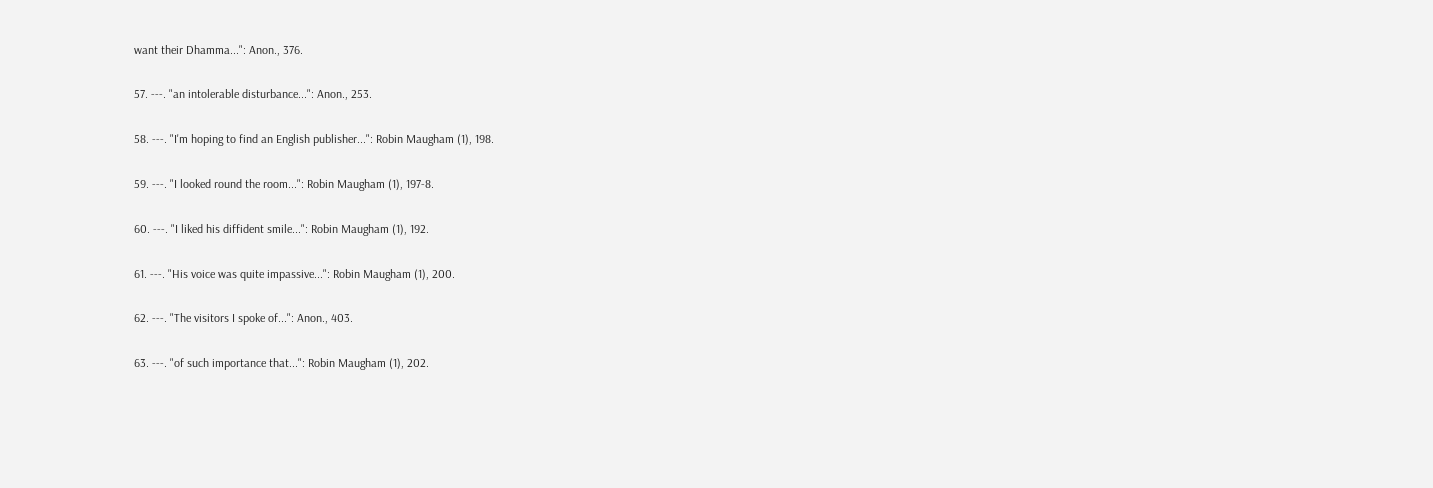want their Dhamma...": Anon., 376.

57. ---. "an intolerable disturbance...": Anon., 253.

58. ---. "I'm hoping to find an English publisher...": Robin Maugham (1), 198.

59. ---. "I looked round the room...": Robin Maugham (1), 197-8.

60. ---. "I liked his diffident smile...": Robin Maugham (1), 192.

61. ---. "His voice was quite impassive...": Robin Maugham (1), 200.

62. ---. "The visitors I spoke of...": Anon., 403.

63. ---. "of such importance that...": Robin Maugham (1), 202.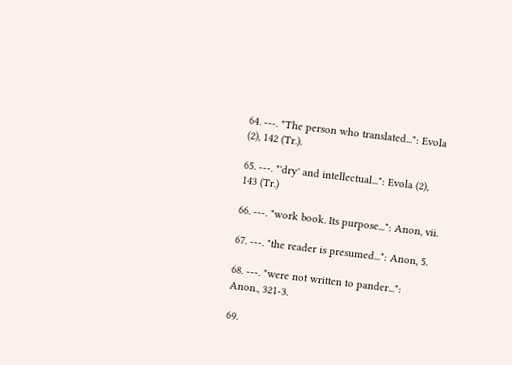64. ---. "The person who translated...": Evola (2), 142 (Tr.).

65. ---. "'dry' and intellectual...": Evola (2), 143 (Tr.)

66. ---. "work book. Its purpose...": Anon, vii.

67. ---. "the reader is presumed...": Anon, 5.

68. ---. "were not written to pander...": Anon., 321-3.

69.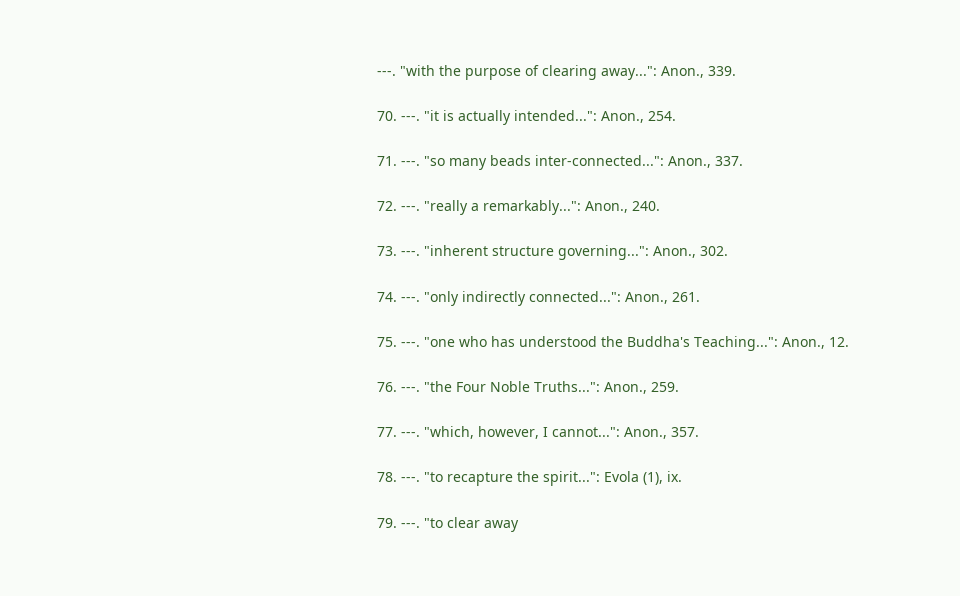---. "with the purpose of clearing away...": Anon., 339.

70. ---. "it is actually intended...": Anon., 254.

71. ---. "so many beads inter-connected...": Anon., 337.

72. ---. "really a remarkably...": Anon., 240.

73. ---. "inherent structure governing...": Anon., 302.

74. ---. "only indirectly connected...": Anon., 261.

75. ---. "one who has understood the Buddha's Teaching...": Anon., 12.

76. ---. "the Four Noble Truths...": Anon., 259.

77. ---. "which, however, I cannot...": Anon., 357.

78. ---. "to recapture the spirit...": Evola (1), ix.

79. ---. "to clear away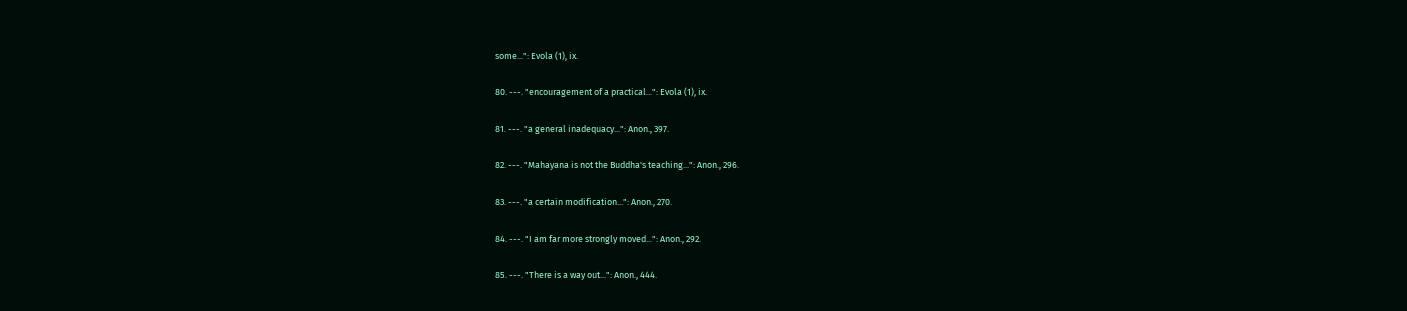some...": Evola (1), ix.

80. ---. "encouragement of a practical...": Evola (1), ix.

81. ---. "a general inadequacy...": Anon., 397.

82. ---. "Mahayana is not the Buddha's teaching...": Anon., 296.

83. ---. "a certain modification...": Anon., 270.

84. ---. "I am far more strongly moved...": Anon., 292.

85. ---. "There is a way out...": Anon., 444.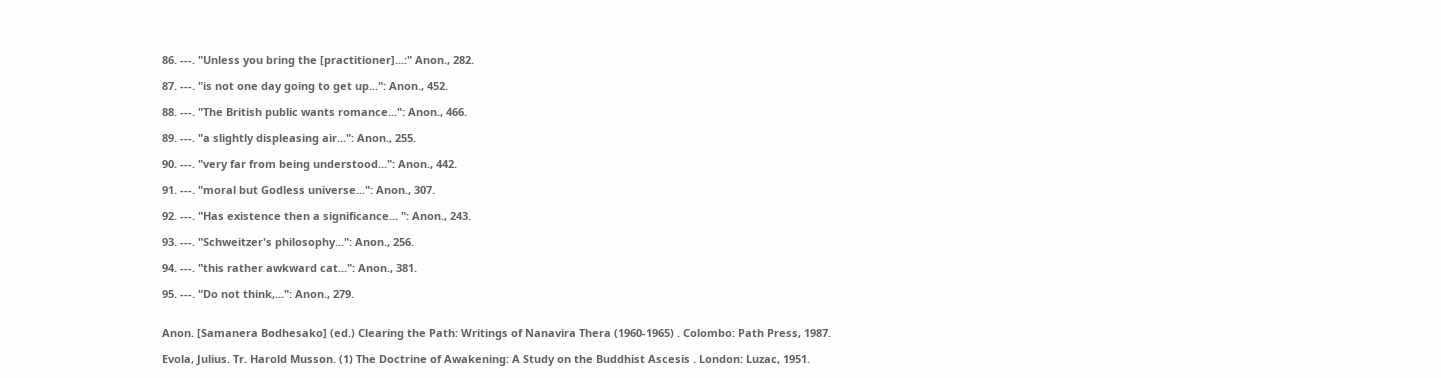86. ---. "Unless you bring the [practitioner]...:" Anon., 282.

87. ---. "is not one day going to get up...": Anon., 452.

88. ---. "The British public wants romance...": Anon., 466.

89. ---. "a slightly displeasing air...": Anon., 255.

90. ---. "very far from being understood...": Anon., 442.

91. ---. "moral but Godless universe...": Anon., 307.

92. ---. "Has existence then a significance... ": Anon., 243.

93. ---. "Schweitzer's philosophy...": Anon., 256.

94. ---. "this rather awkward cat...": Anon., 381.

95. ---. "Do not think,...": Anon., 279.


Anon. [Samanera Bodhesako] (ed.) Clearing the Path: Writings of Nanavira Thera (1960-1965) . Colombo: Path Press, 1987.

Evola, Julius. Tr. Harold Musson. (1) The Doctrine of Awakening: A Study on the Buddhist Ascesis . London: Luzac, 1951.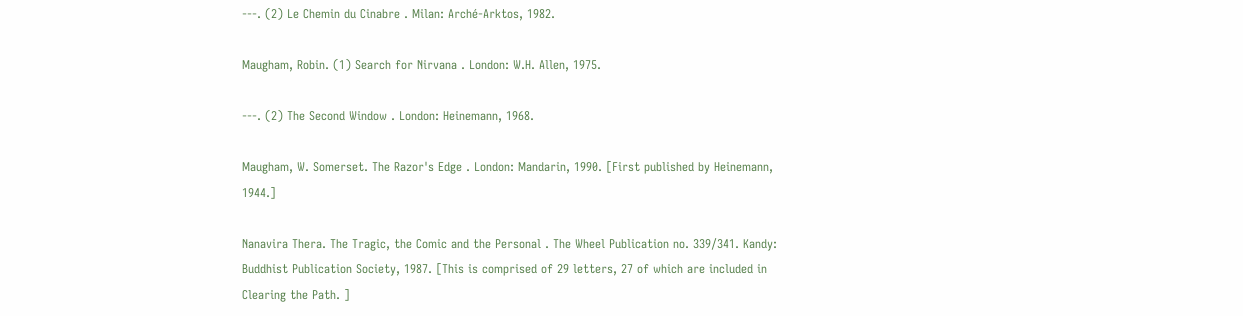---. (2) Le Chemin du Cinabre . Milan: Arché-Arktos, 1982.

Maugham, Robin. (1) Search for Nirvana . London: W.H. Allen, 1975.

---. (2) The Second Window . London: Heinemann, 1968.

Maugham, W. Somerset. The Razor's Edge . London: Mandarin, 1990. [First published by Heinemann, 1944.]

Nanavira Thera. The Tragic, the Comic and the Personal . The Wheel Publication no. 339/341. Kandy: Buddhist Publication Society, 1987. [This is comprised of 29 letters, 27 of which are included in Clearing the Path. ]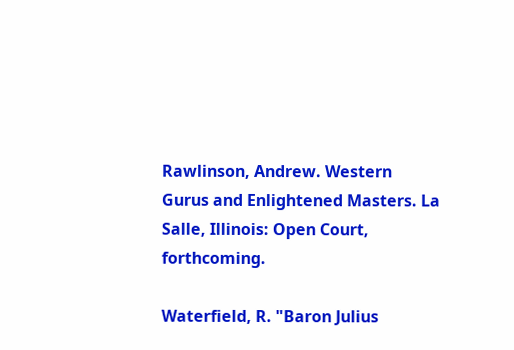Rawlinson, Andrew. Western Gurus and Enlightened Masters. La Salle, Illinois: Open Court, forthcoming.

Waterfield, R. "Baron Julius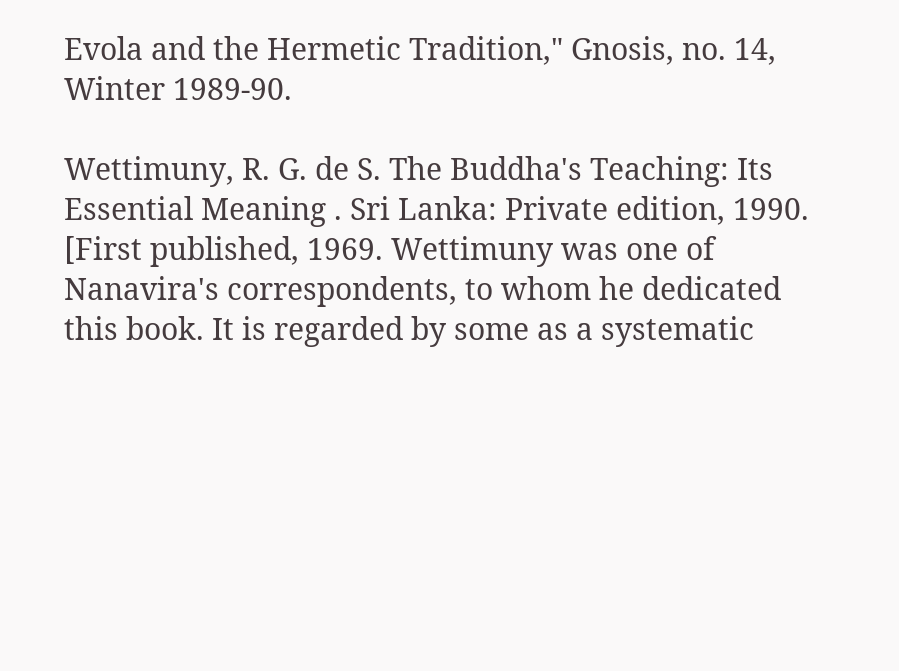Evola and the Hermetic Tradition," Gnosis, no. 14, Winter 1989-90.

Wettimuny, R. G. de S. The Buddha's Teaching: Its Essential Meaning . Sri Lanka: Private edition, 1990. [First published, 1969. Wettimuny was one of Nanavira's correspondents, to whom he dedicated this book. It is regarded by some as a systematic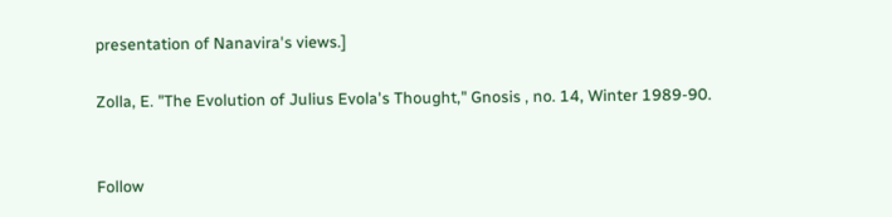presentation of Nanavira's views.]

Zolla, E. "The Evolution of Julius Evola's Thought," Gnosis , no. 14, Winter 1989-90.


Follow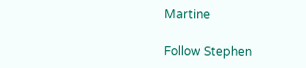Martine

Follow Stephen